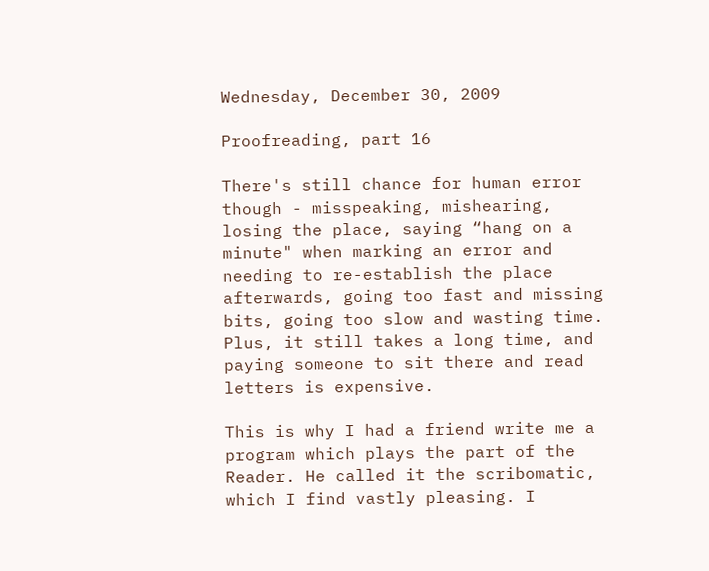Wednesday, December 30, 2009

Proofreading, part 16

There's still chance for human error though - misspeaking, mishearing, losing the place, saying “hang on a minute" when marking an error and needing to re-establish the place afterwards, going too fast and missing bits, going too slow and wasting time. Plus, it still takes a long time, and paying someone to sit there and read letters is expensive.

This is why I had a friend write me a program which plays the part of the Reader. He called it the scribomatic, which I find vastly pleasing. I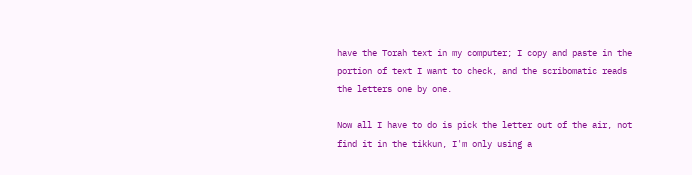have the Torah text in my computer; I copy and paste in the portion of text I want to check, and the scribomatic reads the letters one by one.

Now all I have to do is pick the letter out of the air, not find it in the tikkun, I'm only using a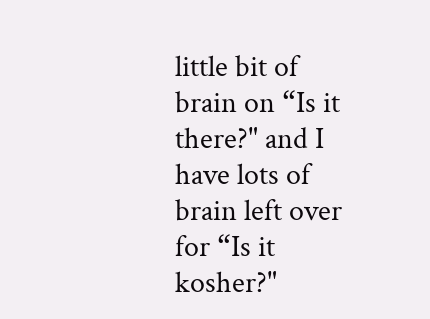little bit of brain on “Is it there?" and I have lots of brain left over for “Is it kosher?"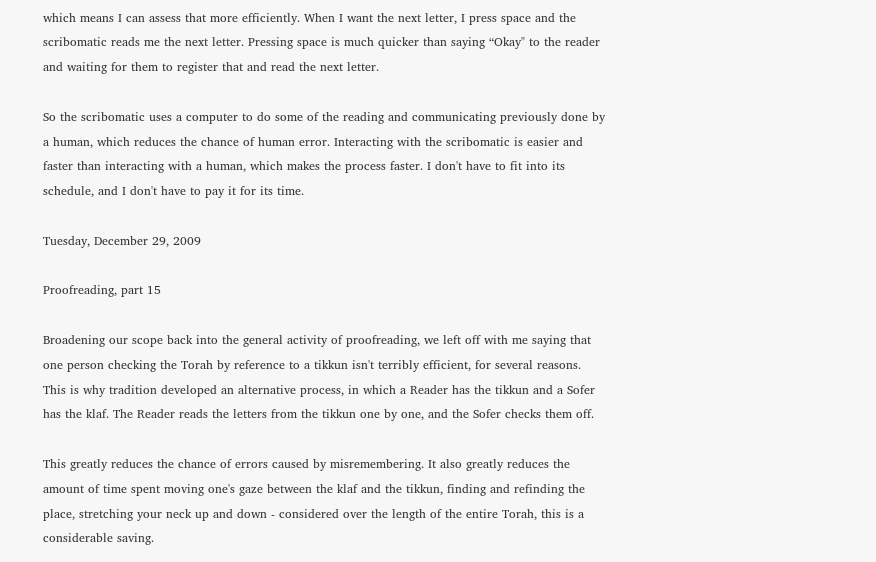which means I can assess that more efficiently. When I want the next letter, I press space and the scribomatic reads me the next letter. Pressing space is much quicker than saying “Okay" to the reader and waiting for them to register that and read the next letter.

So the scribomatic uses a computer to do some of the reading and communicating previously done by a human, which reduces the chance of human error. Interacting with the scribomatic is easier and faster than interacting with a human, which makes the process faster. I don't have to fit into its schedule, and I don't have to pay it for its time.

Tuesday, December 29, 2009

Proofreading, part 15

Broadening our scope back into the general activity of proofreading, we left off with me saying that one person checking the Torah by reference to a tikkun isn't terribly efficient, for several reasons. This is why tradition developed an alternative process, in which a Reader has the tikkun and a Sofer has the klaf. The Reader reads the letters from the tikkun one by one, and the Sofer checks them off.

This greatly reduces the chance of errors caused by misremembering. It also greatly reduces the amount of time spent moving one's gaze between the klaf and the tikkun, finding and refinding the place, stretching your neck up and down - considered over the length of the entire Torah, this is a considerable saving.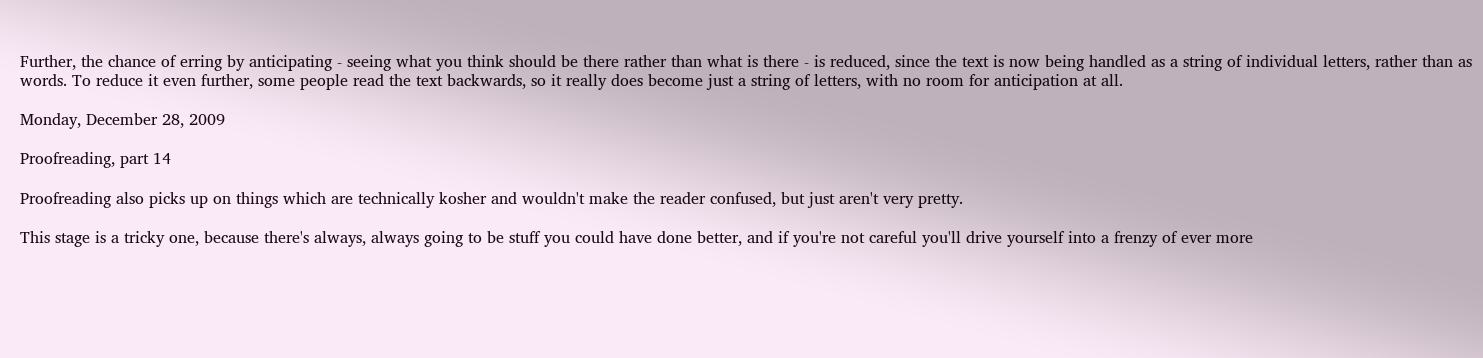Further, the chance of erring by anticipating - seeing what you think should be there rather than what is there - is reduced, since the text is now being handled as a string of individual letters, rather than as words. To reduce it even further, some people read the text backwards, so it really does become just a string of letters, with no room for anticipation at all.

Monday, December 28, 2009

Proofreading, part 14

Proofreading also picks up on things which are technically kosher and wouldn't make the reader confused, but just aren't very pretty.

This stage is a tricky one, because there's always, always going to be stuff you could have done better, and if you're not careful you'll drive yourself into a frenzy of ever more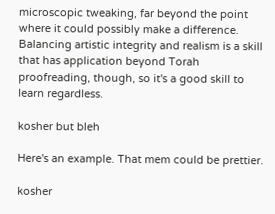microscopic tweaking, far beyond the point where it could possibly make a difference. Balancing artistic integrity and realism is a skill that has application beyond Torah proofreading, though, so it's a good skill to learn regardless.

kosher but bleh

Here's an example. That mem could be prettier.

kosher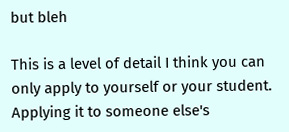but bleh

This is a level of detail I think you can only apply to yourself or your student. Applying it to someone else's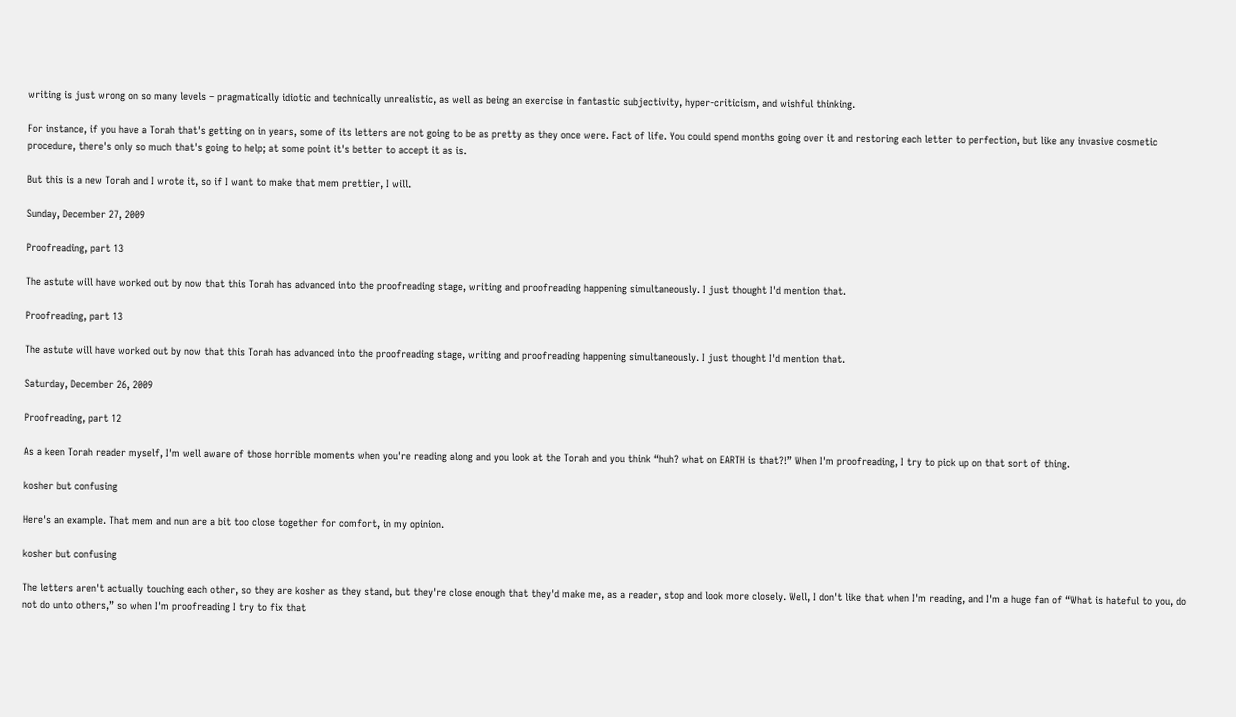writing is just wrong on so many levels – pragmatically idiotic and technically unrealistic, as well as being an exercise in fantastic subjectivity, hyper-criticism, and wishful thinking.

For instance, if you have a Torah that's getting on in years, some of its letters are not going to be as pretty as they once were. Fact of life. You could spend months going over it and restoring each letter to perfection, but like any invasive cosmetic procedure, there's only so much that's going to help; at some point it's better to accept it as is.

But this is a new Torah and I wrote it, so if I want to make that mem prettier, I will.

Sunday, December 27, 2009

Proofreading, part 13

The astute will have worked out by now that this Torah has advanced into the proofreading stage, writing and proofreading happening simultaneously. I just thought I'd mention that.

Proofreading, part 13

The astute will have worked out by now that this Torah has advanced into the proofreading stage, writing and proofreading happening simultaneously. I just thought I'd mention that.

Saturday, December 26, 2009

Proofreading, part 12

As a keen Torah reader myself, I'm well aware of those horrible moments when you're reading along and you look at the Torah and you think “huh? what on EARTH is that?!” When I'm proofreading, I try to pick up on that sort of thing.

kosher but confusing

Here's an example. That mem and nun are a bit too close together for comfort, in my opinion.

kosher but confusing

The letters aren't actually touching each other, so they are kosher as they stand, but they're close enough that they'd make me, as a reader, stop and look more closely. Well, I don't like that when I'm reading, and I'm a huge fan of “What is hateful to you, do not do unto others,” so when I'm proofreading I try to fix that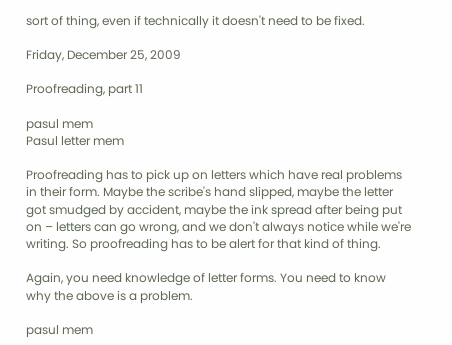sort of thing, even if technically it doesn't need to be fixed.

Friday, December 25, 2009

Proofreading, part 11

pasul mem
Pasul letter mem

Proofreading has to pick up on letters which have real problems in their form. Maybe the scribe's hand slipped, maybe the letter got smudged by accident, maybe the ink spread after being put on – letters can go wrong, and we don't always notice while we're writing. So proofreading has to be alert for that kind of thing.

Again, you need knowledge of letter forms. You need to know why the above is a problem.

pasul mem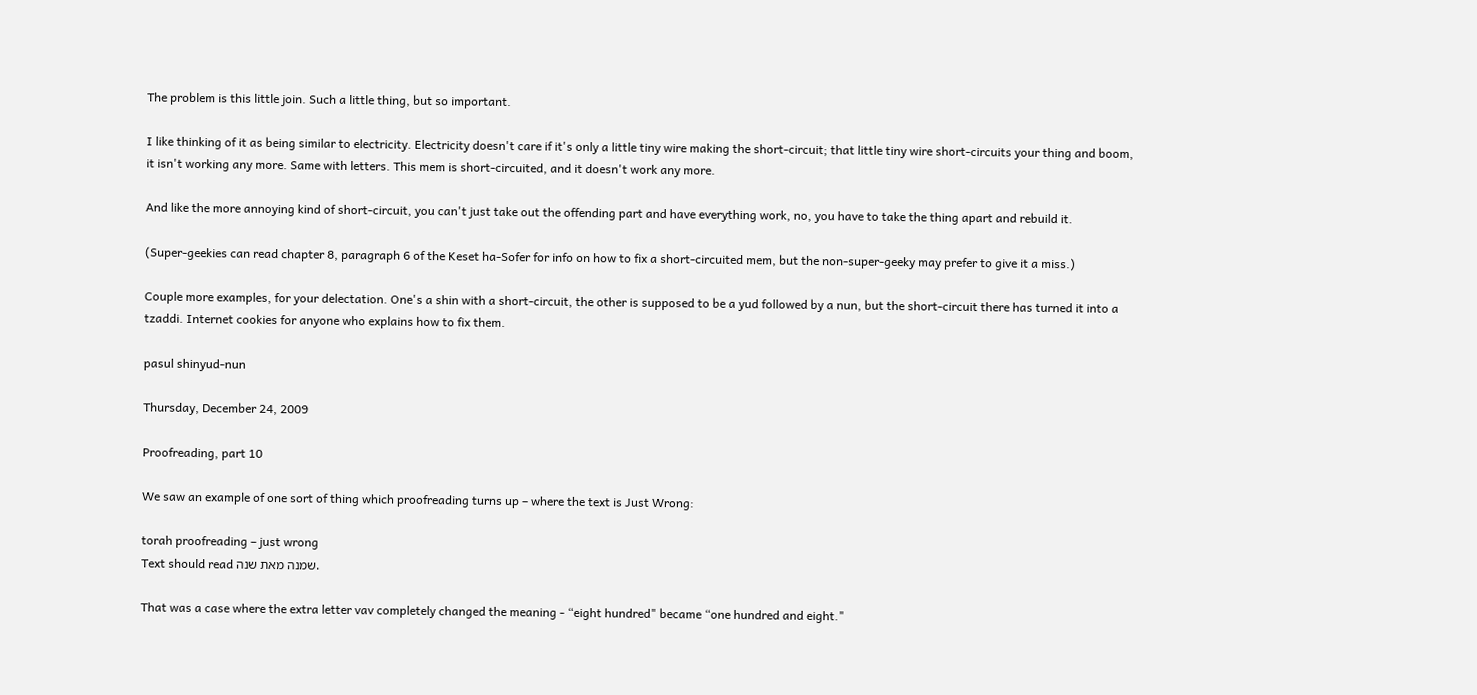The problem is this little join. Such a little thing, but so important.

I like thinking of it as being similar to electricity. Electricity doesn't care if it's only a little tiny wire making the short-circuit; that little tiny wire short-circuits your thing and boom, it isn't working any more. Same with letters. This mem is short-circuited, and it doesn't work any more.

And like the more annoying kind of short-circuit, you can't just take out the offending part and have everything work, no, you have to take the thing apart and rebuild it.

(Super-geekies can read chapter 8, paragraph 6 of the Keset ha-Sofer for info on how to fix a short-circuited mem, but the non-super-geeky may prefer to give it a miss.)

Couple more examples, for your delectation. One's a shin with a short-circuit, the other is supposed to be a yud followed by a nun, but the short-circuit there has turned it into a tzaddi. Internet cookies for anyone who explains how to fix them.

pasul shinyud-nun

Thursday, December 24, 2009

Proofreading, part 10

We saw an example of one sort of thing which proofreading turns up – where the text is Just Wrong:

torah proofreading – just wrong
Text should read שמנה מאת שנה.

That was a case where the extra letter vav completely changed the meaning - “eight hundred" became “one hundred and eight."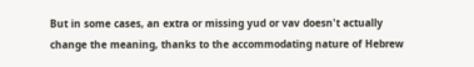But in some cases, an extra or missing yud or vav doesn't actually change the meaning, thanks to the accommodating nature of Hebrew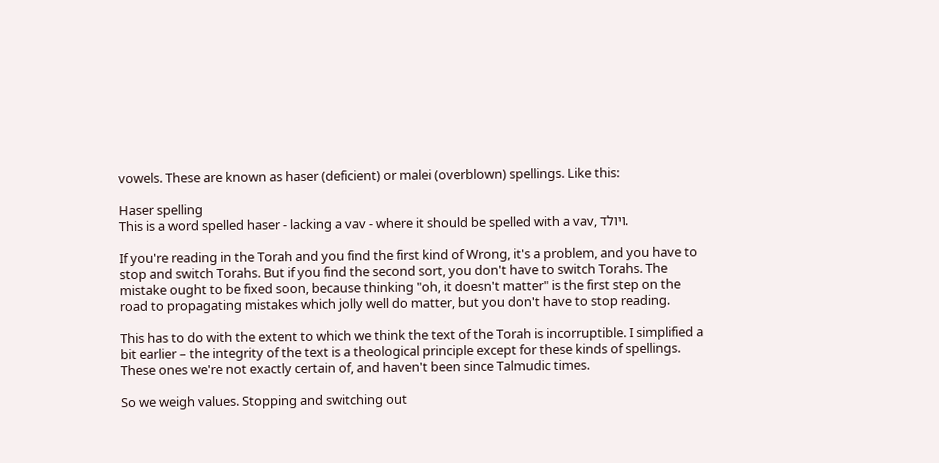vowels. These are known as haser (deficient) or malei (overblown) spellings. Like this:

Haser spelling
This is a word spelled haser - lacking a vav - where it should be spelled with a vav, ויולד.

If you're reading in the Torah and you find the first kind of Wrong, it's a problem, and you have to stop and switch Torahs. But if you find the second sort, you don't have to switch Torahs. The mistake ought to be fixed soon, because thinking "oh, it doesn't matter" is the first step on the road to propagating mistakes which jolly well do matter, but you don't have to stop reading.

This has to do with the extent to which we think the text of the Torah is incorruptible. I simplified a bit earlier – the integrity of the text is a theological principle except for these kinds of spellings. These ones we're not exactly certain of, and haven't been since Talmudic times.

So we weigh values. Stopping and switching out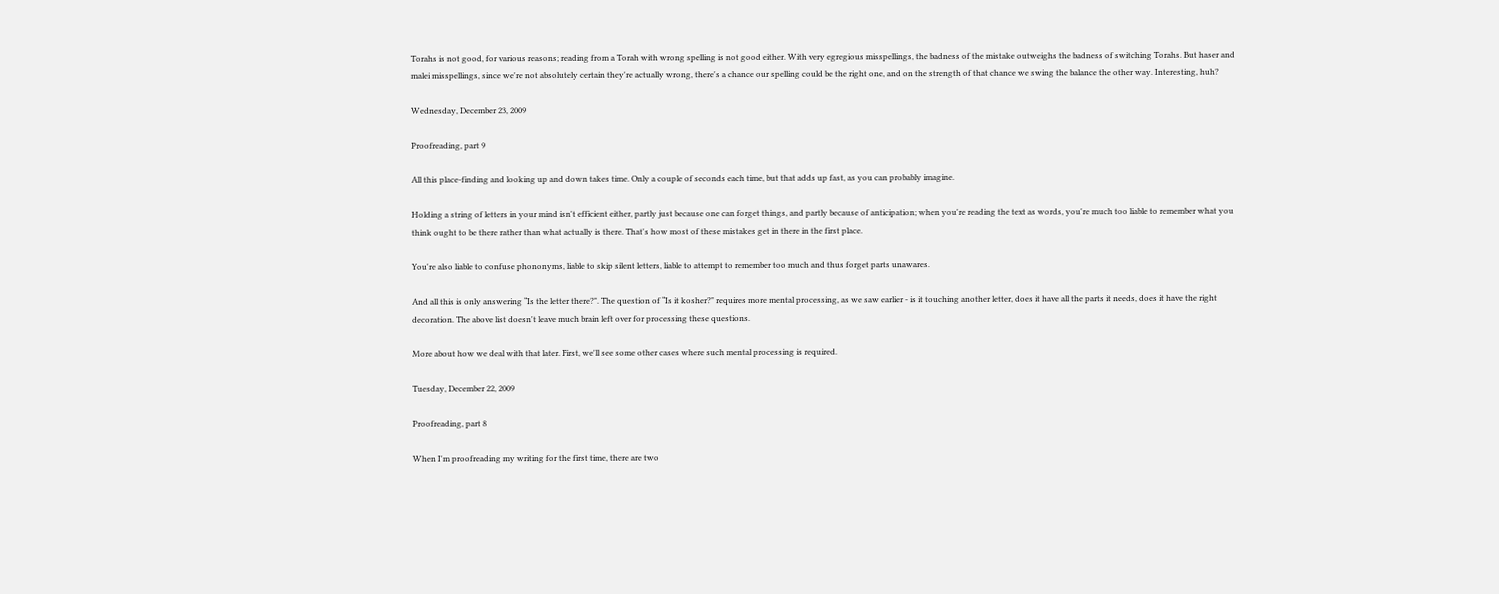Torahs is not good, for various reasons; reading from a Torah with wrong spelling is not good either. With very egregious misspellings, the badness of the mistake outweighs the badness of switching Torahs. But haser and malei misspellings, since we're not absolutely certain they're actually wrong, there's a chance our spelling could be the right one, and on the strength of that chance we swing the balance the other way. Interesting, huh?

Wednesday, December 23, 2009

Proofreading, part 9

All this place-finding and looking up and down takes time. Only a couple of seconds each time, but that adds up fast, as you can probably imagine.

Holding a string of letters in your mind isn't efficient either, partly just because one can forget things, and partly because of anticipation; when you're reading the text as words, you're much too liable to remember what you think ought to be there rather than what actually is there. That's how most of these mistakes get in there in the first place.

You're also liable to confuse phononyms, liable to skip silent letters, liable to attempt to remember too much and thus forget parts unawares.

And all this is only answering “Is the letter there?". The question of “Is it kosher?" requires more mental processing, as we saw earlier - is it touching another letter, does it have all the parts it needs, does it have the right decoration. The above list doesn't leave much brain left over for processing these questions.

More about how we deal with that later. First, we'll see some other cases where such mental processing is required.

Tuesday, December 22, 2009

Proofreading, part 8

When I'm proofreading my writing for the first time, there are two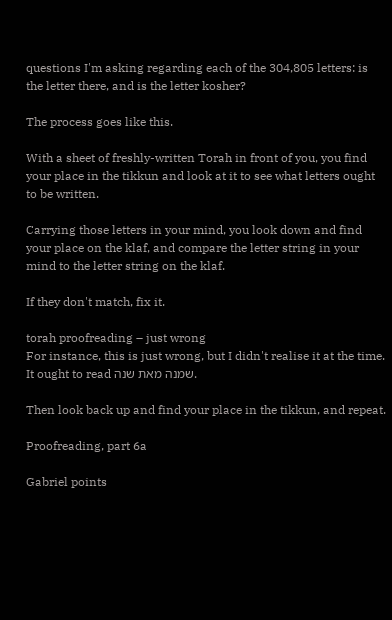questions I'm asking regarding each of the 304,805 letters: is the letter there, and is the letter kosher?

The process goes like this.

With a sheet of freshly-written Torah in front of you, you find your place in the tikkun and look at it to see what letters ought to be written.

Carrying those letters in your mind, you look down and find your place on the klaf, and compare the letter string in your mind to the letter string on the klaf.

If they don't match, fix it.

torah proofreading – just wrong
For instance, this is just wrong, but I didn't realise it at the time. It ought to read שמנה מאת שנה.

Then look back up and find your place in the tikkun, and repeat.

Proofreading, part 6a

Gabriel points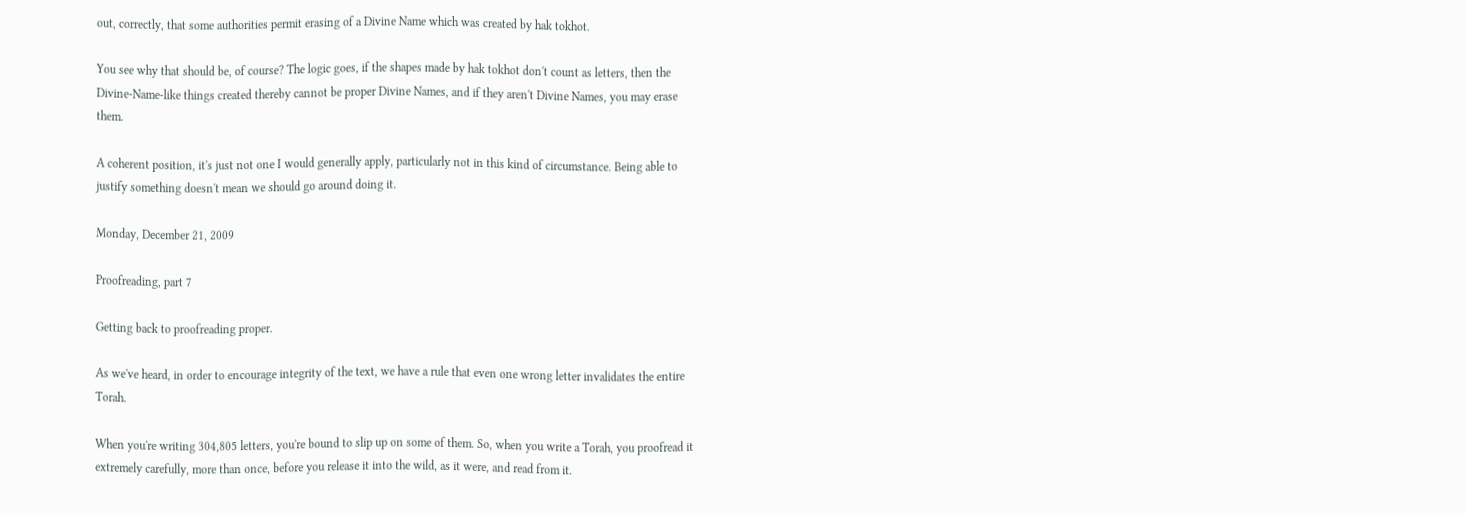out, correctly, that some authorities permit erasing of a Divine Name which was created by hak tokhot.

You see why that should be, of course? The logic goes, if the shapes made by hak tokhot don't count as letters, then the Divine-Name-like things created thereby cannot be proper Divine Names, and if they aren't Divine Names, you may erase them.

A coherent position, it's just not one I would generally apply, particularly not in this kind of circumstance. Being able to justify something doesn't mean we should go around doing it.

Monday, December 21, 2009

Proofreading, part 7

Getting back to proofreading proper.

As we've heard, in order to encourage integrity of the text, we have a rule that even one wrong letter invalidates the entire Torah.

When you're writing 304,805 letters, you're bound to slip up on some of them. So, when you write a Torah, you proofread it extremely carefully, more than once, before you release it into the wild, as it were, and read from it.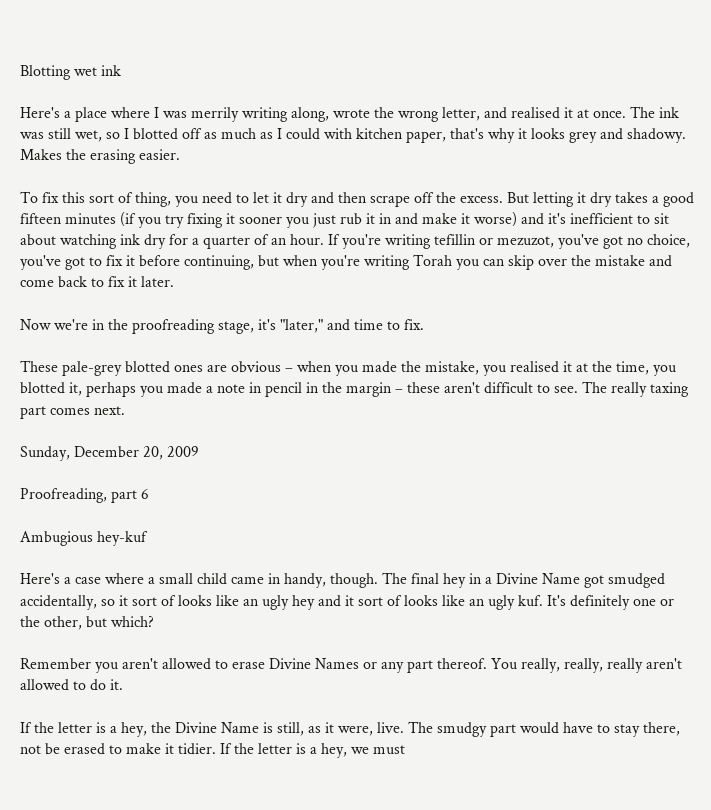Blotting wet ink

Here's a place where I was merrily writing along, wrote the wrong letter, and realised it at once. The ink was still wet, so I blotted off as much as I could with kitchen paper, that's why it looks grey and shadowy. Makes the erasing easier.

To fix this sort of thing, you need to let it dry and then scrape off the excess. But letting it dry takes a good fifteen minutes (if you try fixing it sooner you just rub it in and make it worse) and it's inefficient to sit about watching ink dry for a quarter of an hour. If you're writing tefillin or mezuzot, you've got no choice, you've got to fix it before continuing, but when you're writing Torah you can skip over the mistake and come back to fix it later.

Now we're in the proofreading stage, it's "later," and time to fix.

These pale-grey blotted ones are obvious – when you made the mistake, you realised it at the time, you blotted it, perhaps you made a note in pencil in the margin – these aren't difficult to see. The really taxing part comes next.

Sunday, December 20, 2009

Proofreading, part 6

Ambugious hey-kuf

Here's a case where a small child came in handy, though. The final hey in a Divine Name got smudged accidentally, so it sort of looks like an ugly hey and it sort of looks like an ugly kuf. It's definitely one or the other, but which?

Remember you aren't allowed to erase Divine Names or any part thereof. You really, really, really aren't allowed to do it.

If the letter is a hey, the Divine Name is still, as it were, live. The smudgy part would have to stay there, not be erased to make it tidier. If the letter is a hey, we must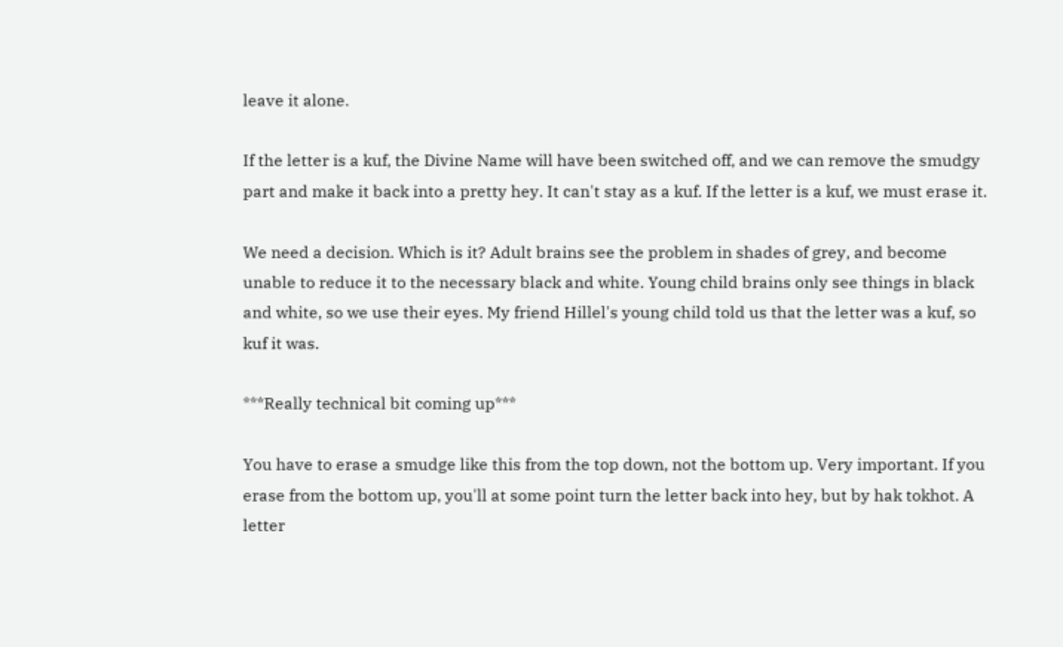leave it alone.

If the letter is a kuf, the Divine Name will have been switched off, and we can remove the smudgy part and make it back into a pretty hey. It can't stay as a kuf. If the letter is a kuf, we must erase it.

We need a decision. Which is it? Adult brains see the problem in shades of grey, and become unable to reduce it to the necessary black and white. Young child brains only see things in black and white, so we use their eyes. My friend Hillel's young child told us that the letter was a kuf, so kuf it was.

***Really technical bit coming up***

You have to erase a smudge like this from the top down, not the bottom up. Very important. If you erase from the bottom up, you'll at some point turn the letter back into hey, but by hak tokhot. A letter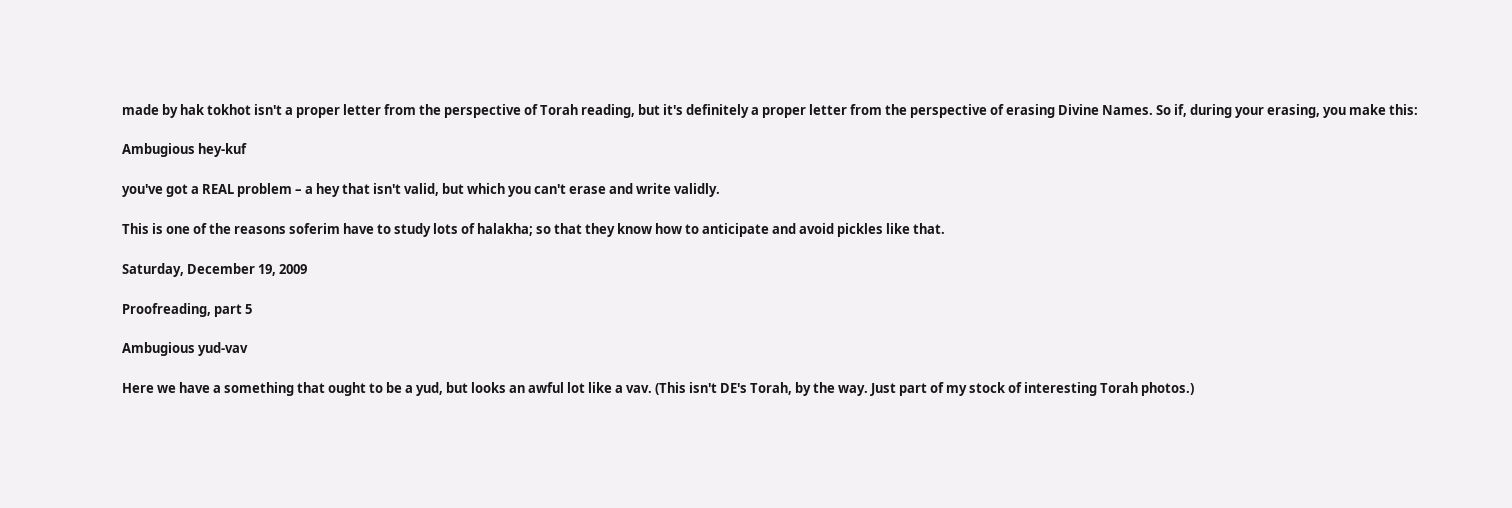made by hak tokhot isn't a proper letter from the perspective of Torah reading, but it's definitely a proper letter from the perspective of erasing Divine Names. So if, during your erasing, you make this:

Ambugious hey-kuf

you've got a REAL problem – a hey that isn't valid, but which you can't erase and write validly.

This is one of the reasons soferim have to study lots of halakha; so that they know how to anticipate and avoid pickles like that.

Saturday, December 19, 2009

Proofreading, part 5

Ambugious yud-vav

Here we have a something that ought to be a yud, but looks an awful lot like a vav. (This isn't DE's Torah, by the way. Just part of my stock of interesting Torah photos.)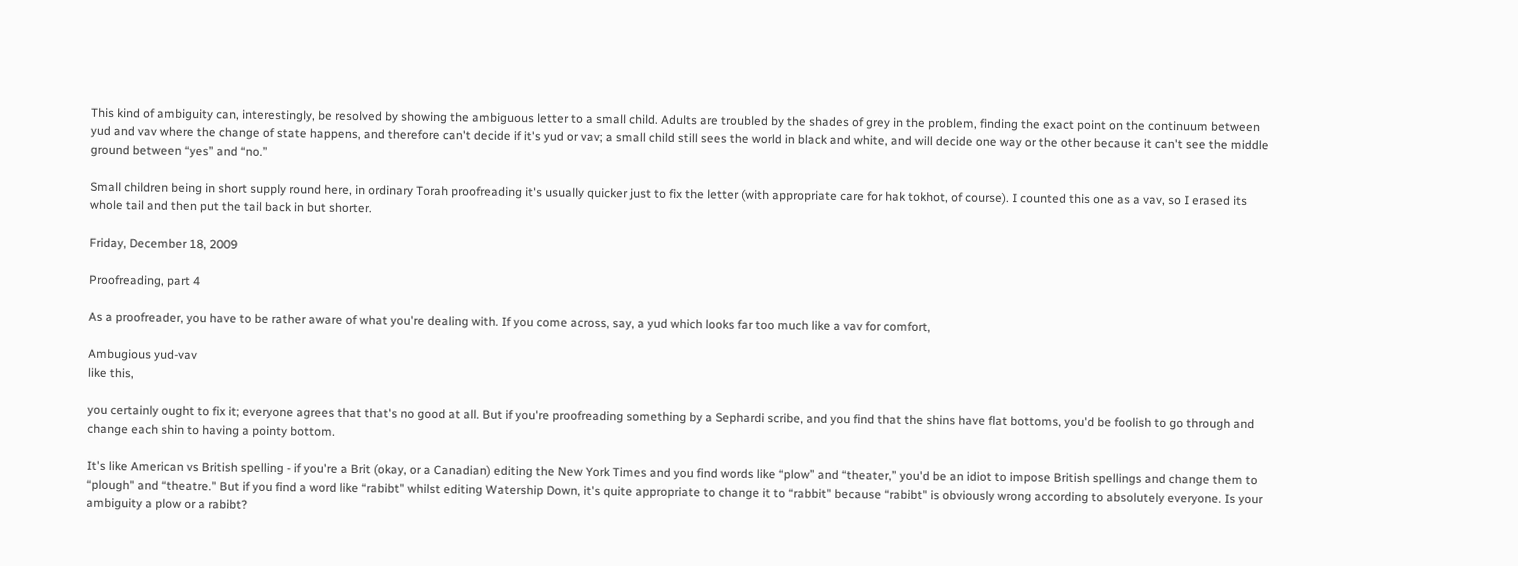This kind of ambiguity can, interestingly, be resolved by showing the ambiguous letter to a small child. Adults are troubled by the shades of grey in the problem, finding the exact point on the continuum between yud and vav where the change of state happens, and therefore can't decide if it's yud or vav; a small child still sees the world in black and white, and will decide one way or the other because it can't see the middle ground between “yes” and “no.”

Small children being in short supply round here, in ordinary Torah proofreading it's usually quicker just to fix the letter (with appropriate care for hak tokhot, of course). I counted this one as a vav, so I erased its whole tail and then put the tail back in but shorter.

Friday, December 18, 2009

Proofreading, part 4

As a proofreader, you have to be rather aware of what you're dealing with. If you come across, say, a yud which looks far too much like a vav for comfort,

Ambugious yud-vav
like this,

you certainly ought to fix it; everyone agrees that that's no good at all. But if you're proofreading something by a Sephardi scribe, and you find that the shins have flat bottoms, you'd be foolish to go through and change each shin to having a pointy bottom.

It's like American vs British spelling - if you're a Brit (okay, or a Canadian) editing the New York Times and you find words like “plow” and “theater,” you'd be an idiot to impose British spellings and change them to “plough" and “theatre." But if you find a word like “rabibt" whilst editing Watership Down, it's quite appropriate to change it to “rabbit" because “rabibt" is obviously wrong according to absolutely everyone. Is your ambiguity a plow or a rabibt?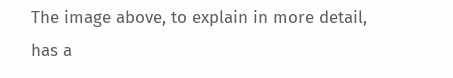The image above, to explain in more detail, has a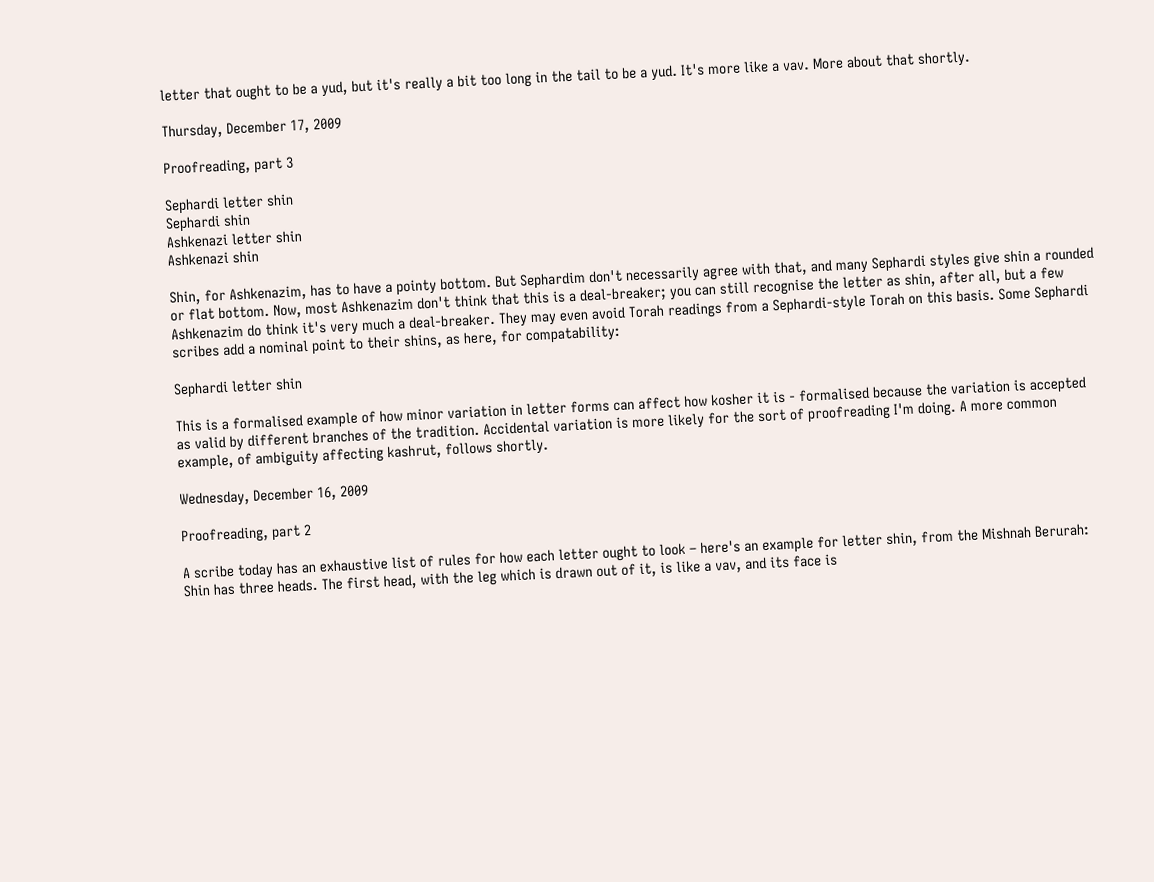letter that ought to be a yud, but it's really a bit too long in the tail to be a yud. It's more like a vav. More about that shortly.

Thursday, December 17, 2009

Proofreading, part 3

Sephardi letter shin
Sephardi shin
Ashkenazi letter shin
Ashkenazi shin

Shin, for Ashkenazim, has to have a pointy bottom. But Sephardim don't necessarily agree with that, and many Sephardi styles give shin a rounded or flat bottom. Now, most Ashkenazim don't think that this is a deal-breaker; you can still recognise the letter as shin, after all, but a few Ashkenazim do think it's very much a deal-breaker. They may even avoid Torah readings from a Sephardi-style Torah on this basis. Some Sephardi scribes add a nominal point to their shins, as here, for compatability:

Sephardi letter shin

This is a formalised example of how minor variation in letter forms can affect how kosher it is - formalised because the variation is accepted as valid by different branches of the tradition. Accidental variation is more likely for the sort of proofreading I'm doing. A more common example, of ambiguity affecting kashrut, follows shortly.

Wednesday, December 16, 2009

Proofreading, part 2

A scribe today has an exhaustive list of rules for how each letter ought to look – here's an example for letter shin, from the Mishnah Berurah:
Shin has three heads. The first head, with the leg which is drawn out of it, is like a vav, and its face is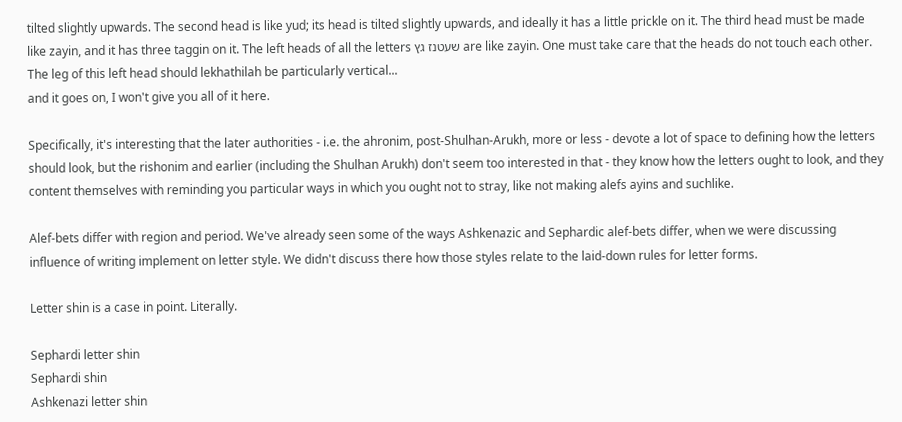tilted slightly upwards. The second head is like yud; its head is tilted slightly upwards, and ideally it has a little prickle on it. The third head must be made like zayin, and it has three taggin on it. The left heads of all the letters שעטנז גץ are like zayin. One must take care that the heads do not touch each other. The leg of this left head should lekhathilah be particularly vertical...
and it goes on, I won't give you all of it here.

Specifically, it's interesting that the later authorities - i.e. the ahronim, post-Shulhan-Arukh, more or less - devote a lot of space to defining how the letters should look, but the rishonim and earlier (including the Shulhan Arukh) don't seem too interested in that - they know how the letters ought to look, and they content themselves with reminding you particular ways in which you ought not to stray, like not making alefs ayins and suchlike.

Alef-bets differ with region and period. We've already seen some of the ways Ashkenazic and Sephardic alef-bets differ, when we were discussing influence of writing implement on letter style. We didn't discuss there how those styles relate to the laid-down rules for letter forms.

Letter shin is a case in point. Literally.

Sephardi letter shin
Sephardi shin
Ashkenazi letter shin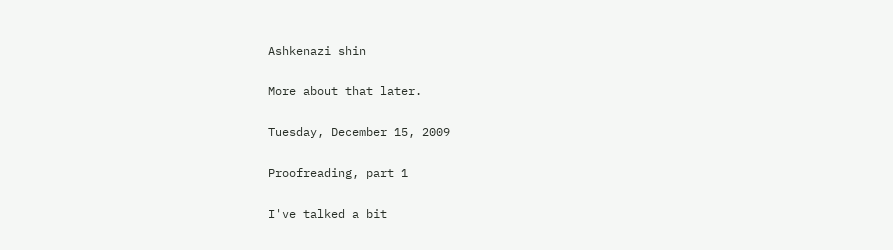Ashkenazi shin

More about that later.

Tuesday, December 15, 2009

Proofreading, part 1

I've talked a bit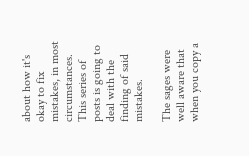about how it's okay to fix mistakes, in most circumstances. This series of posts is going to deal with the finding of said mistakes.

The sages were well aware that when you copy a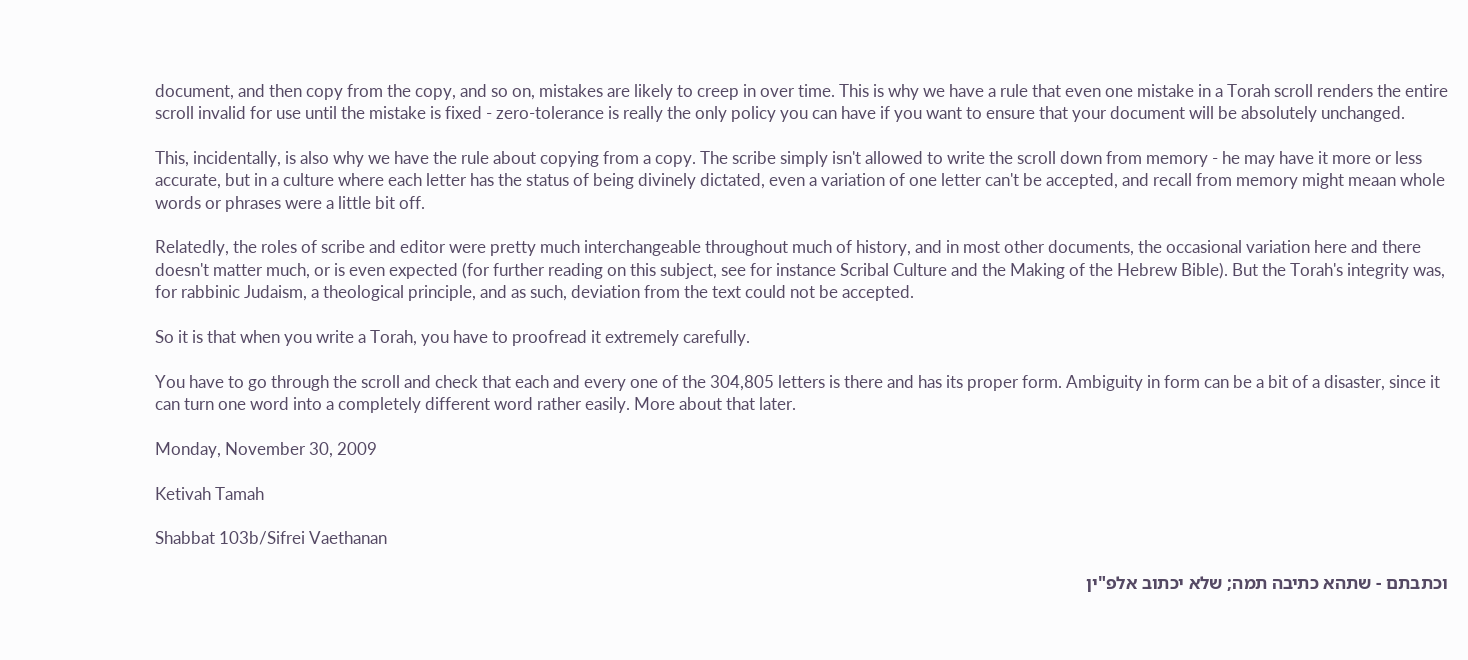document, and then copy from the copy, and so on, mistakes are likely to creep in over time. This is why we have a rule that even one mistake in a Torah scroll renders the entire scroll invalid for use until the mistake is fixed - zero-tolerance is really the only policy you can have if you want to ensure that your document will be absolutely unchanged.

This, incidentally, is also why we have the rule about copying from a copy. The scribe simply isn't allowed to write the scroll down from memory - he may have it more or less accurate, but in a culture where each letter has the status of being divinely dictated, even a variation of one letter can't be accepted, and recall from memory might meaan whole words or phrases were a little bit off.

Relatedly, the roles of scribe and editor were pretty much interchangeable throughout much of history, and in most other documents, the occasional variation here and there doesn't matter much, or is even expected (for further reading on this subject, see for instance Scribal Culture and the Making of the Hebrew Bible). But the Torah's integrity was, for rabbinic Judaism, a theological principle, and as such, deviation from the text could not be accepted.

So it is that when you write a Torah, you have to proofread it extremely carefully.

You have to go through the scroll and check that each and every one of the 304,805 letters is there and has its proper form. Ambiguity in form can be a bit of a disaster, since it can turn one word into a completely different word rather easily. More about that later.

Monday, November 30, 2009

Ketivah Tamah

Shabbat 103b/Sifrei Vaethanan

וכתבתם - שתהא כתיבה תמה; שלא יכתוב אלפ"ין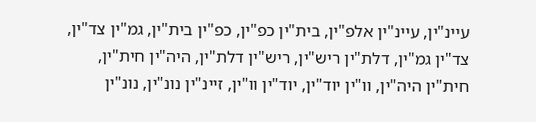עיינ"ין, עיינ"ין אלפ"ין, בית"ין כפ"ין, כפ"ין בית"ין, גמ"ין צד"ין, צד"ין גמ"ין, דלת"ין ריש"ין, ריש"ין דלת"ין, היה"ין חית"ין, חית"ין היה"ין, וו"ין יוד"ין, יוד"ין וו"ין, זיינ"ין נונ"ין, נונ"ין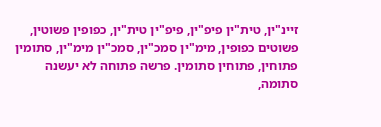זיינ"ין, טית"ין פיפ"ין, פיפ"ין טית"ין, כפופין פשוטין, פשוטים כפופין, מימ"ין סמכ"ין, סמכ"ין מימ"ין, סתומין פתוחין, פתוחין סתומין. פרשה פתוחה לא יעשנה סתומה,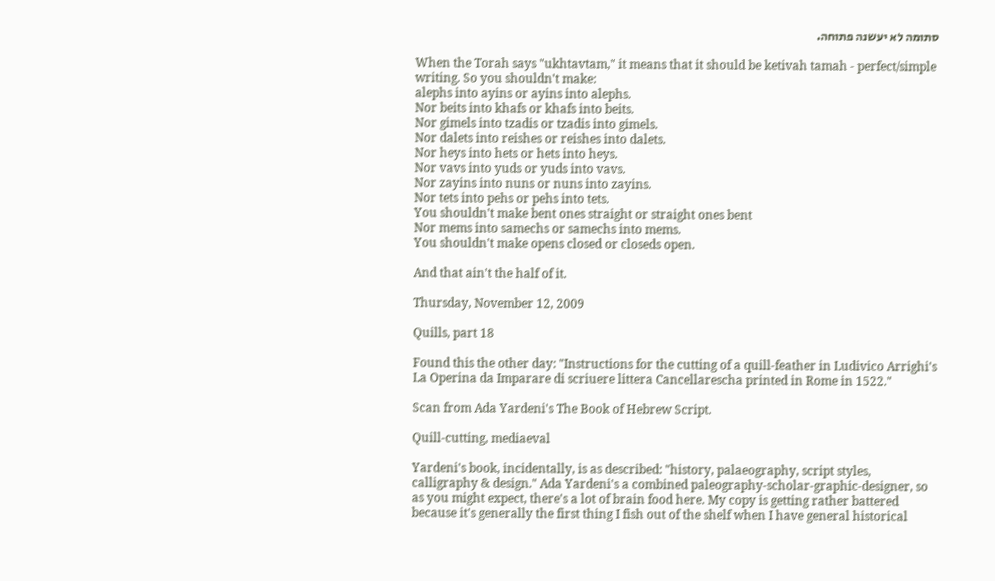סתומה לא יעשנה פתוחה.

When the Torah says "ukhtavtam," it means that it should be ketivah tamah - perfect/simple writing. So you shouldn't make:
alephs into ayins or ayins into alephs.
Nor beits into khafs or khafs into beits.
Nor gimels into tzadis or tzadis into gimels.
Nor dalets into reishes or reishes into dalets.
Nor heys into hets or hets into heys.
Nor vavs into yuds or yuds into vavs.
Nor zayins into nuns or nuns into zayins.
Nor tets into pehs or pehs into tets.
You shouldn't make bent ones straight or straight ones bent
Nor mems into samechs or samechs into mems.
You shouldn't make opens closed or closeds open.

And that ain't the half of it.

Thursday, November 12, 2009

Quills, part 18

Found this the other day: "Instructions for the cutting of a quill-feather in Ludivico Arrighi's La Operina da Imparare di scriuere littera Cancellarescha printed in Rome in 1522."

Scan from Ada Yardeni's The Book of Hebrew Script.

Quill-cutting, mediaeval

Yardeni's book, incidentally, is as described: "history, palaeography, script styles, calligraphy & design." Ada Yardeni's a combined paleography-scholar-graphic-designer, so as you might expect, there's a lot of brain food here. My copy is getting rather battered because it's generally the first thing I fish out of the shelf when I have general historical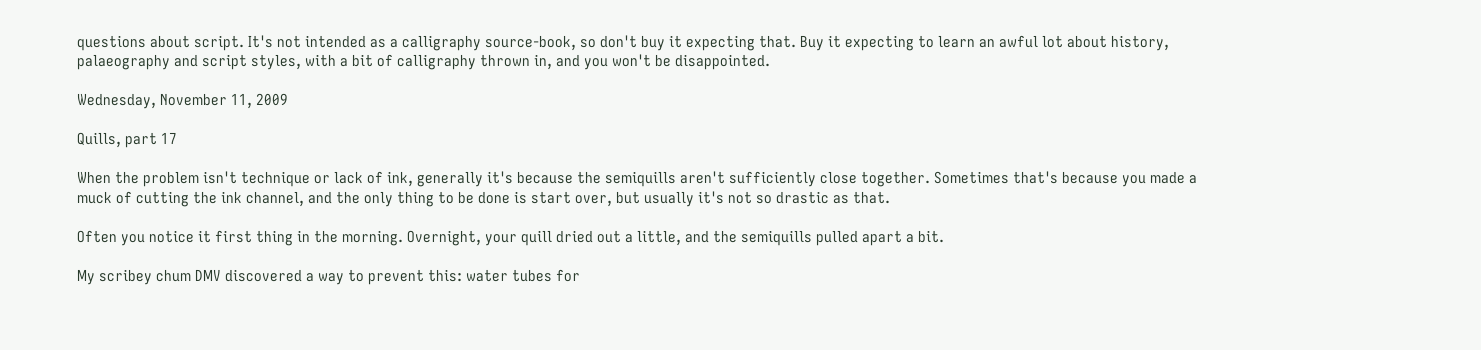questions about script. It's not intended as a calligraphy source-book, so don't buy it expecting that. Buy it expecting to learn an awful lot about history, palaeography and script styles, with a bit of calligraphy thrown in, and you won't be disappointed.

Wednesday, November 11, 2009

Quills, part 17

When the problem isn't technique or lack of ink, generally it's because the semiquills aren't sufficiently close together. Sometimes that's because you made a muck of cutting the ink channel, and the only thing to be done is start over, but usually it's not so drastic as that.

Often you notice it first thing in the morning. Overnight, your quill dried out a little, and the semiquills pulled apart a bit.

My scribey chum DMV discovered a way to prevent this: water tubes for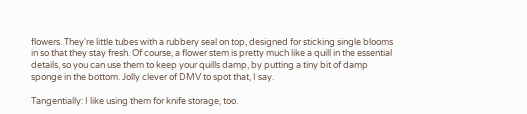flowers. They're little tubes with a rubbery seal on top, designed for sticking single blooms in so that they stay fresh. Of course, a flower stem is pretty much like a quill in the essential details, so you can use them to keep your quills damp, by putting a tiny bit of damp sponge in the bottom. Jolly clever of DMV to spot that, I say.

Tangentially: I like using them for knife storage, too.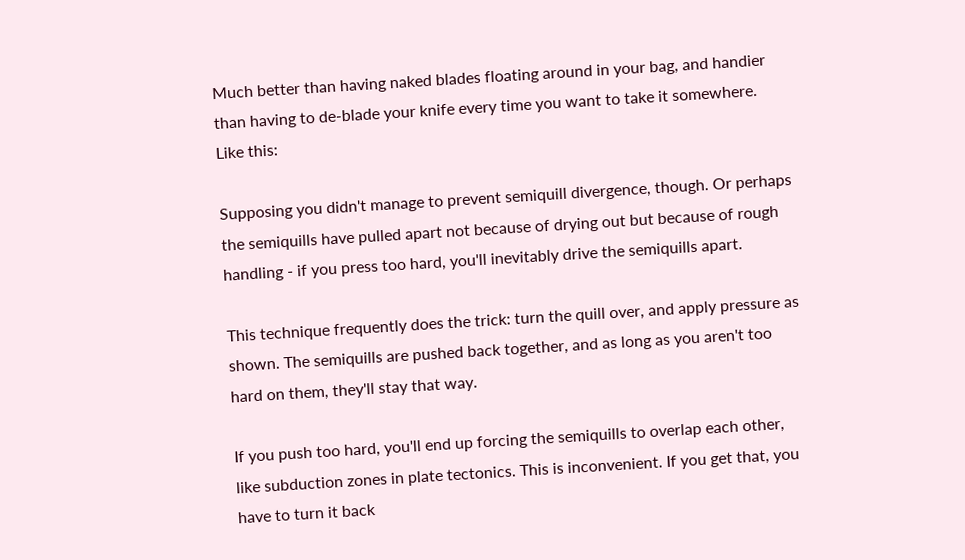Much better than having naked blades floating around in your bag, and handier than having to de-blade your knife every time you want to take it somewhere. Like this:

Supposing you didn't manage to prevent semiquill divergence, though. Or perhaps the semiquills have pulled apart not because of drying out but because of rough handling - if you press too hard, you'll inevitably drive the semiquills apart.

This technique frequently does the trick: turn the quill over, and apply pressure as shown. The semiquills are pushed back together, and as long as you aren't too hard on them, they'll stay that way.

If you push too hard, you'll end up forcing the semiquills to overlap each other, like subduction zones in plate tectonics. This is inconvenient. If you get that, you have to turn it back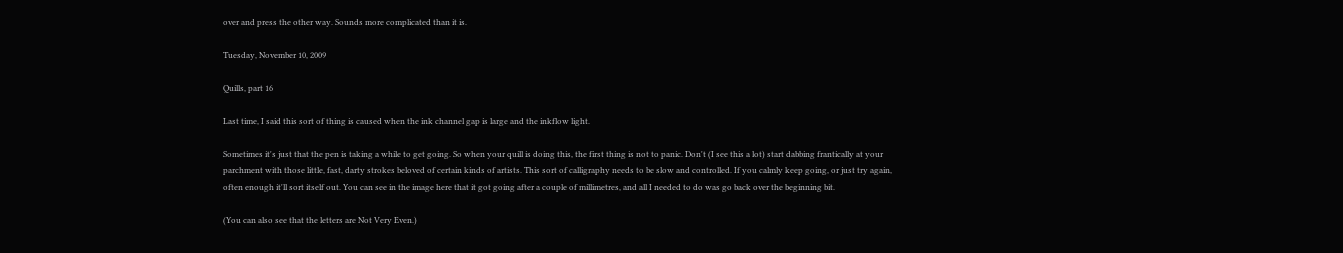over and press the other way. Sounds more complicated than it is.

Tuesday, November 10, 2009

Quills, part 16

Last time, I said this sort of thing is caused when the ink channel gap is large and the inkflow light.

Sometimes it's just that the pen is taking a while to get going. So when your quill is doing this, the first thing is not to panic. Don't (I see this a lot) start dabbing frantically at your parchment with those little, fast, darty strokes beloved of certain kinds of artists. This sort of calligraphy needs to be slow and controlled. If you calmly keep going, or just try again, often enough it'll sort itself out. You can see in the image here that it got going after a couple of millimetres, and all I needed to do was go back over the beginning bit.

(You can also see that the letters are Not Very Even.)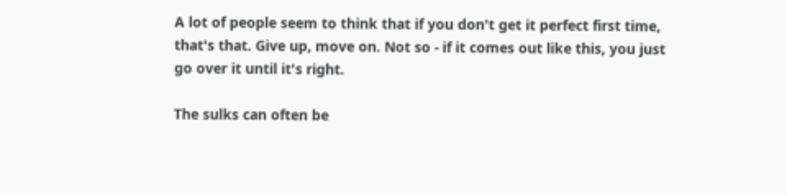A lot of people seem to think that if you don't get it perfect first time, that's that. Give up, move on. Not so - if it comes out like this, you just go over it until it's right.

The sulks can often be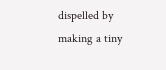dispelled by making a tiny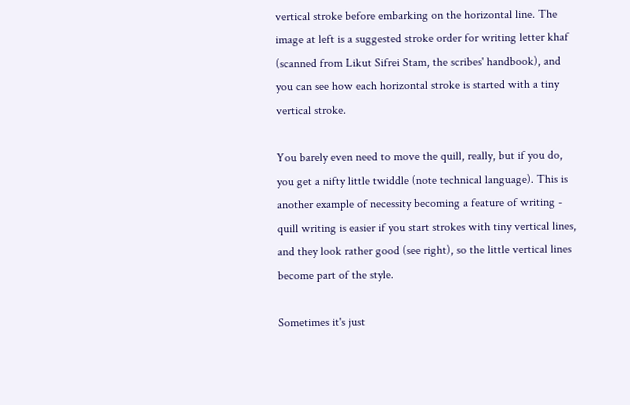vertical stroke before embarking on the horizontal line. The image at left is a suggested stroke order for writing letter khaf (scanned from Likut Sifrei Stam, the scribes' handbook), and you can see how each horizontal stroke is started with a tiny vertical stroke.

You barely even need to move the quill, really, but if you do, you get a nifty little twiddle (note technical language). This is another example of necessity becoming a feature of writing - quill writing is easier if you start strokes with tiny vertical lines, and they look rather good (see right), so the little vertical lines become part of the style.

Sometimes it's just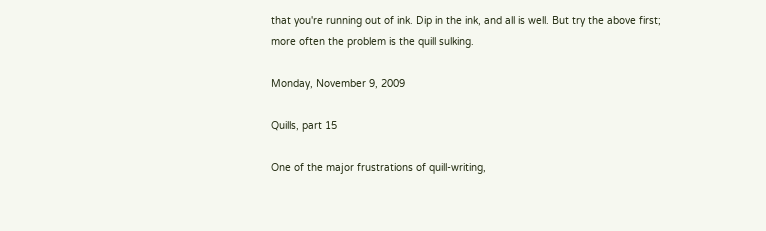that you're running out of ink. Dip in the ink, and all is well. But try the above first; more often the problem is the quill sulking.

Monday, November 9, 2009

Quills, part 15

One of the major frustrations of quill-writing,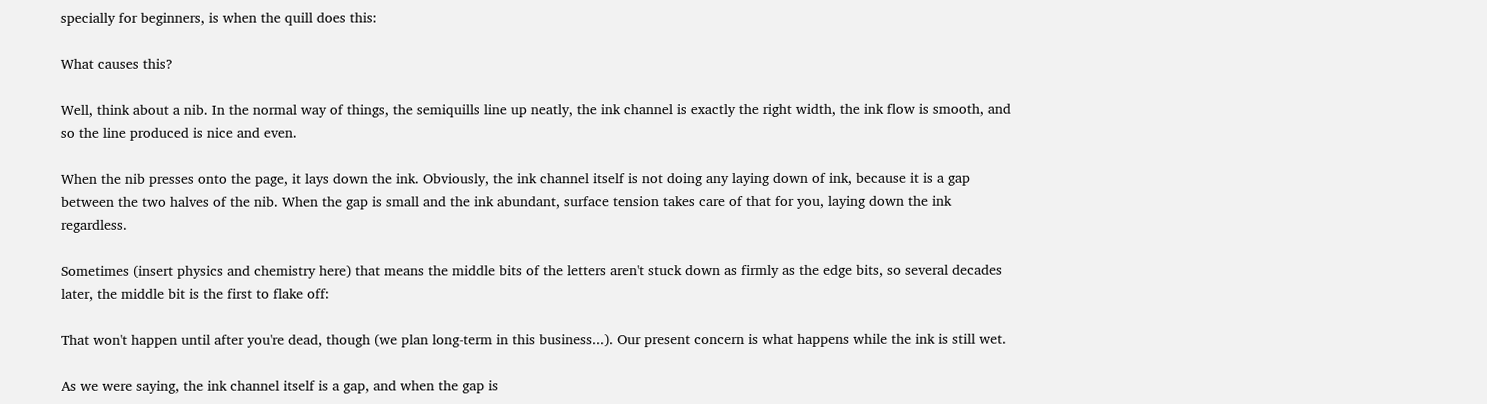specially for beginners, is when the quill does this:

What causes this?

Well, think about a nib. In the normal way of things, the semiquills line up neatly, the ink channel is exactly the right width, the ink flow is smooth, and so the line produced is nice and even.

When the nib presses onto the page, it lays down the ink. Obviously, the ink channel itself is not doing any laying down of ink, because it is a gap between the two halves of the nib. When the gap is small and the ink abundant, surface tension takes care of that for you, laying down the ink regardless.

Sometimes (insert physics and chemistry here) that means the middle bits of the letters aren't stuck down as firmly as the edge bits, so several decades later, the middle bit is the first to flake off:

That won't happen until after you're dead, though (we plan long-term in this business...). Our present concern is what happens while the ink is still wet.

As we were saying, the ink channel itself is a gap, and when the gap is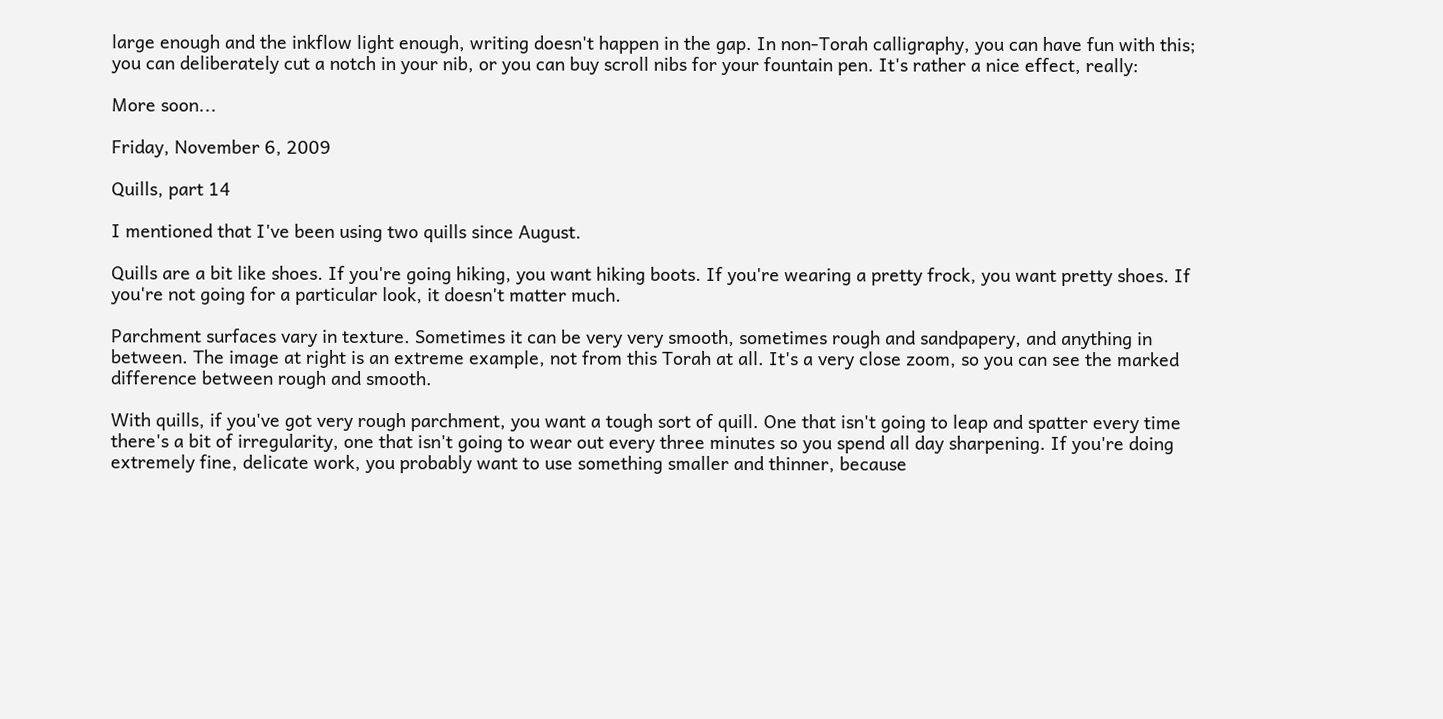large enough and the inkflow light enough, writing doesn't happen in the gap. In non-Torah calligraphy, you can have fun with this; you can deliberately cut a notch in your nib, or you can buy scroll nibs for your fountain pen. It's rather a nice effect, really:

More soon...

Friday, November 6, 2009

Quills, part 14

I mentioned that I've been using two quills since August.

Quills are a bit like shoes. If you're going hiking, you want hiking boots. If you're wearing a pretty frock, you want pretty shoes. If you're not going for a particular look, it doesn't matter much.

Parchment surfaces vary in texture. Sometimes it can be very very smooth, sometimes rough and sandpapery, and anything in between. The image at right is an extreme example, not from this Torah at all. It's a very close zoom, so you can see the marked difference between rough and smooth.

With quills, if you've got very rough parchment, you want a tough sort of quill. One that isn't going to leap and spatter every time there's a bit of irregularity, one that isn't going to wear out every three minutes so you spend all day sharpening. If you're doing extremely fine, delicate work, you probably want to use something smaller and thinner, because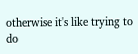otherwise it's like trying to do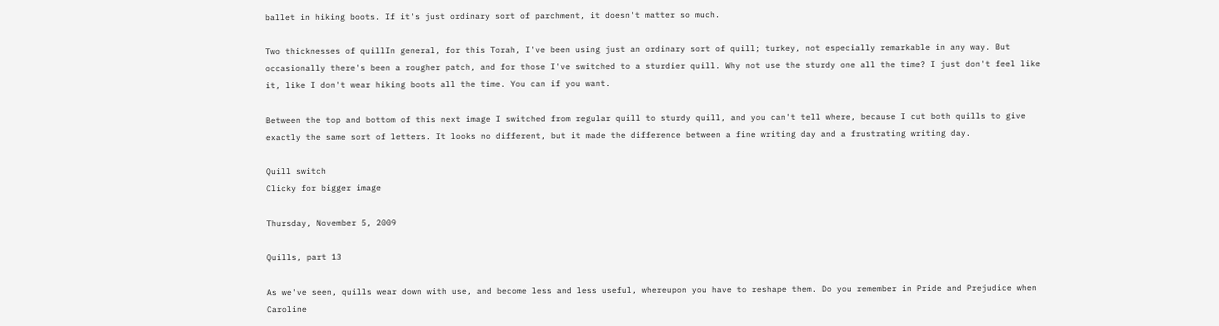ballet in hiking boots. If it's just ordinary sort of parchment, it doesn't matter so much.

Two thicknesses of quillIn general, for this Torah, I've been using just an ordinary sort of quill; turkey, not especially remarkable in any way. But occasionally there's been a rougher patch, and for those I've switched to a sturdier quill. Why not use the sturdy one all the time? I just don't feel like it, like I don't wear hiking boots all the time. You can if you want.

Between the top and bottom of this next image I switched from regular quill to sturdy quill, and you can't tell where, because I cut both quills to give exactly the same sort of letters. It looks no different, but it made the difference between a fine writing day and a frustrating writing day.

Quill switch
Clicky for bigger image

Thursday, November 5, 2009

Quills, part 13

As we've seen, quills wear down with use, and become less and less useful, whereupon you have to reshape them. Do you remember in Pride and Prejudice when Caroline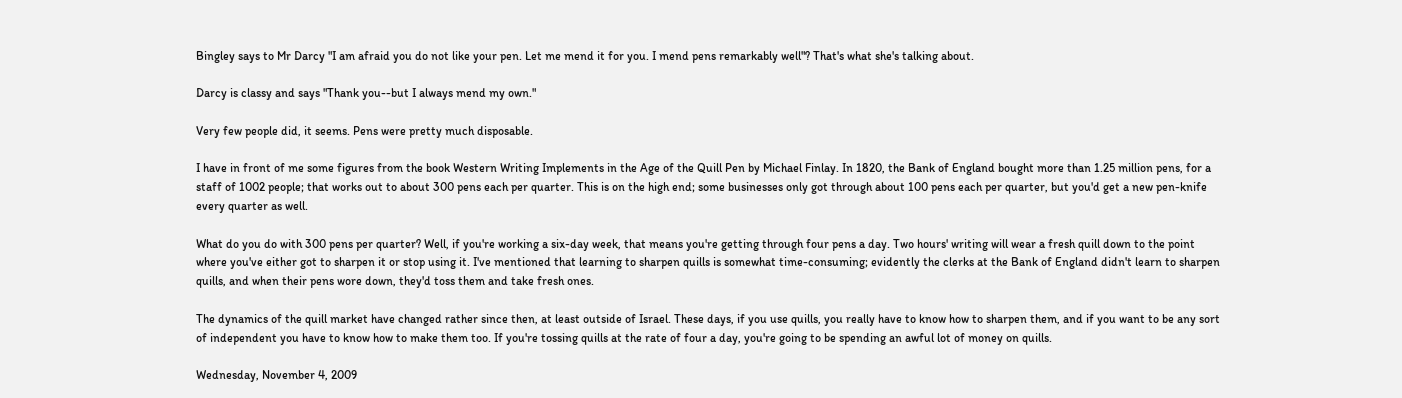Bingley says to Mr Darcy "I am afraid you do not like your pen. Let me mend it for you. I mend pens remarkably well"? That's what she's talking about.

Darcy is classy and says "Thank you--but I always mend my own."

Very few people did, it seems. Pens were pretty much disposable.

I have in front of me some figures from the book Western Writing Implements in the Age of the Quill Pen by Michael Finlay. In 1820, the Bank of England bought more than 1.25 million pens, for a staff of 1002 people; that works out to about 300 pens each per quarter. This is on the high end; some businesses only got through about 100 pens each per quarter, but you'd get a new pen-knife every quarter as well.

What do you do with 300 pens per quarter? Well, if you're working a six-day week, that means you're getting through four pens a day. Two hours' writing will wear a fresh quill down to the point where you've either got to sharpen it or stop using it. I've mentioned that learning to sharpen quills is somewhat time-consuming; evidently the clerks at the Bank of England didn't learn to sharpen quills, and when their pens wore down, they'd toss them and take fresh ones.

The dynamics of the quill market have changed rather since then, at least outside of Israel. These days, if you use quills, you really have to know how to sharpen them, and if you want to be any sort of independent you have to know how to make them too. If you're tossing quills at the rate of four a day, you're going to be spending an awful lot of money on quills.

Wednesday, November 4, 2009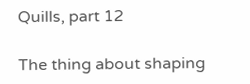Quills, part 12

The thing about shaping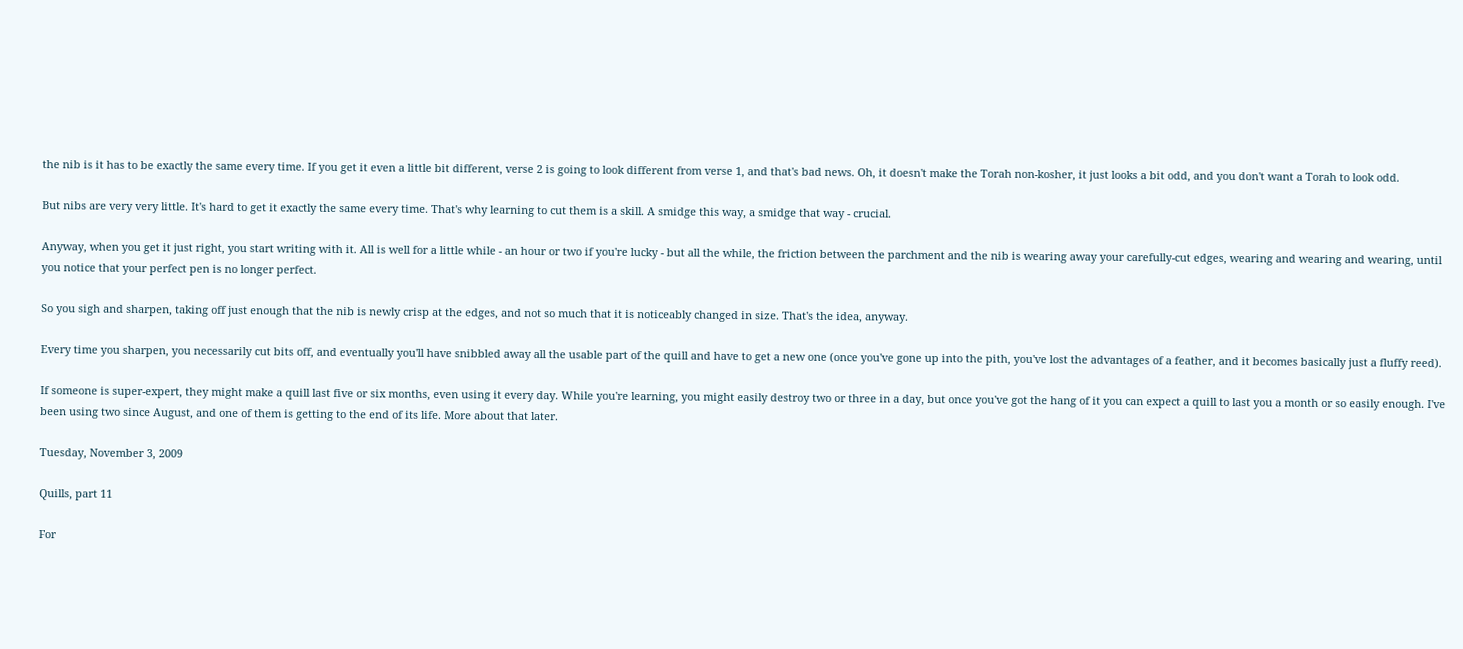the nib is it has to be exactly the same every time. If you get it even a little bit different, verse 2 is going to look different from verse 1, and that's bad news. Oh, it doesn't make the Torah non-kosher, it just looks a bit odd, and you don't want a Torah to look odd.

But nibs are very very little. It's hard to get it exactly the same every time. That's why learning to cut them is a skill. A smidge this way, a smidge that way - crucial.

Anyway, when you get it just right, you start writing with it. All is well for a little while - an hour or two if you're lucky - but all the while, the friction between the parchment and the nib is wearing away your carefully-cut edges, wearing and wearing and wearing, until you notice that your perfect pen is no longer perfect.

So you sigh and sharpen, taking off just enough that the nib is newly crisp at the edges, and not so much that it is noticeably changed in size. That's the idea, anyway.

Every time you sharpen, you necessarily cut bits off, and eventually you'll have snibbled away all the usable part of the quill and have to get a new one (once you've gone up into the pith, you've lost the advantages of a feather, and it becomes basically just a fluffy reed).

If someone is super-expert, they might make a quill last five or six months, even using it every day. While you're learning, you might easily destroy two or three in a day, but once you've got the hang of it you can expect a quill to last you a month or so easily enough. I've been using two since August, and one of them is getting to the end of its life. More about that later.

Tuesday, November 3, 2009

Quills, part 11

For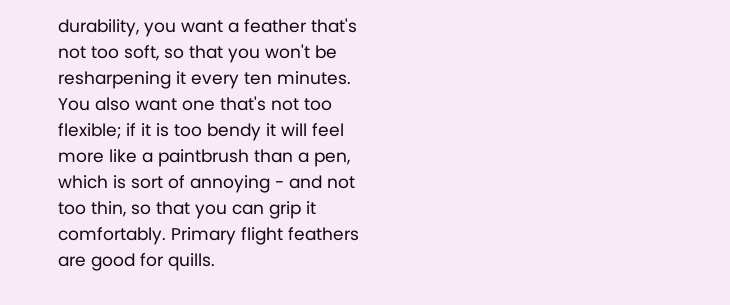durability, you want a feather that's not too soft, so that you won't be resharpening it every ten minutes. You also want one that's not too flexible; if it is too bendy it will feel more like a paintbrush than a pen, which is sort of annoying - and not too thin, so that you can grip it comfortably. Primary flight feathers are good for quills.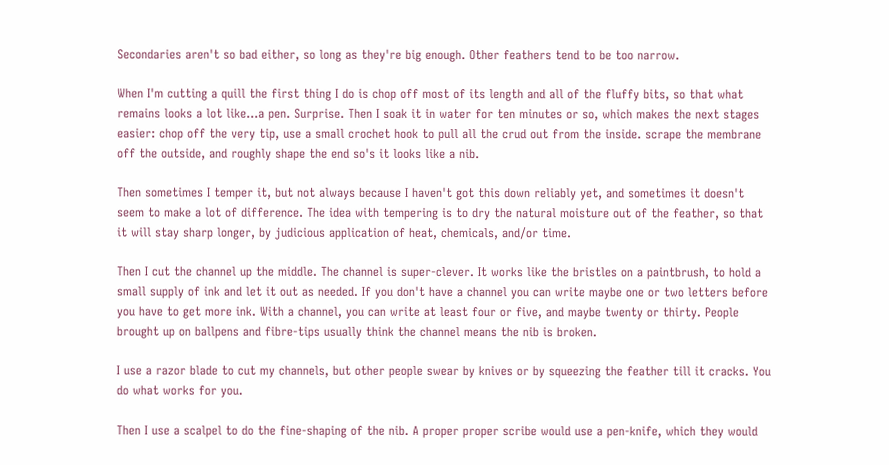Secondaries aren't so bad either, so long as they're big enough. Other feathers tend to be too narrow.

When I'm cutting a quill the first thing I do is chop off most of its length and all of the fluffy bits, so that what remains looks a lot like...a pen. Surprise. Then I soak it in water for ten minutes or so, which makes the next stages easier: chop off the very tip, use a small crochet hook to pull all the crud out from the inside. scrape the membrane off the outside, and roughly shape the end so's it looks like a nib.

Then sometimes I temper it, but not always because I haven't got this down reliably yet, and sometimes it doesn't seem to make a lot of difference. The idea with tempering is to dry the natural moisture out of the feather, so that it will stay sharp longer, by judicious application of heat, chemicals, and/or time.

Then I cut the channel up the middle. The channel is super-clever. It works like the bristles on a paintbrush, to hold a small supply of ink and let it out as needed. If you don't have a channel you can write maybe one or two letters before you have to get more ink. With a channel, you can write at least four or five, and maybe twenty or thirty. People brought up on ballpens and fibre-tips usually think the channel means the nib is broken.

I use a razor blade to cut my channels, but other people swear by knives or by squeezing the feather till it cracks. You do what works for you.

Then I use a scalpel to do the fine-shaping of the nib. A proper proper scribe would use a pen-knife, which they would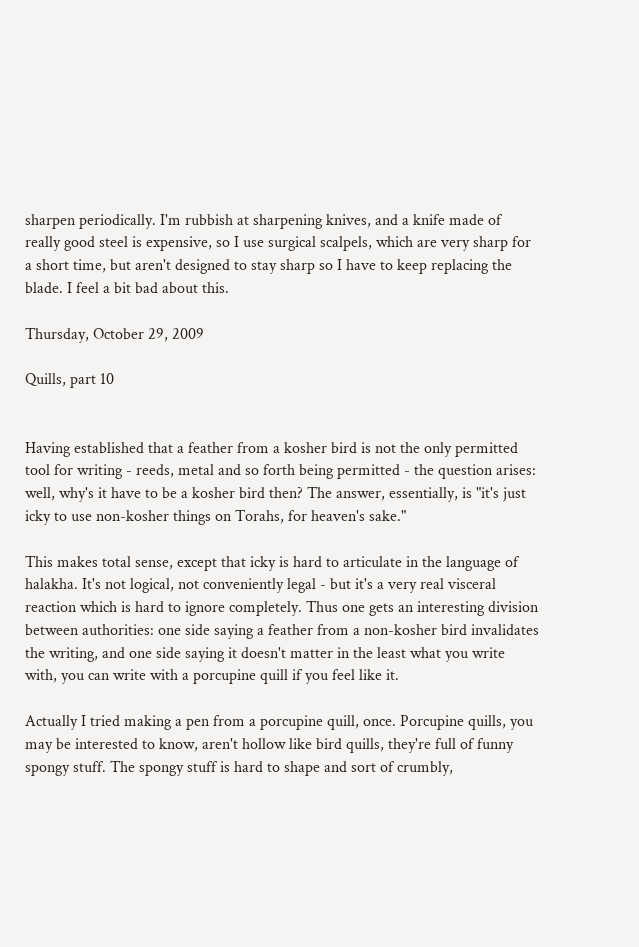sharpen periodically. I'm rubbish at sharpening knives, and a knife made of really good steel is expensive, so I use surgical scalpels, which are very sharp for a short time, but aren't designed to stay sharp so I have to keep replacing the blade. I feel a bit bad about this.

Thursday, October 29, 2009

Quills, part 10


Having established that a feather from a kosher bird is not the only permitted tool for writing - reeds, metal and so forth being permitted - the question arises: well, why's it have to be a kosher bird then? The answer, essentially, is "it's just icky to use non-kosher things on Torahs, for heaven's sake."

This makes total sense, except that icky is hard to articulate in the language of halakha. It's not logical, not conveniently legal - but it's a very real visceral reaction which is hard to ignore completely. Thus one gets an interesting division between authorities: one side saying a feather from a non-kosher bird invalidates the writing, and one side saying it doesn't matter in the least what you write with, you can write with a porcupine quill if you feel like it.

Actually I tried making a pen from a porcupine quill, once. Porcupine quills, you may be interested to know, aren't hollow like bird quills, they're full of funny spongy stuff. The spongy stuff is hard to shape and sort of crumbly,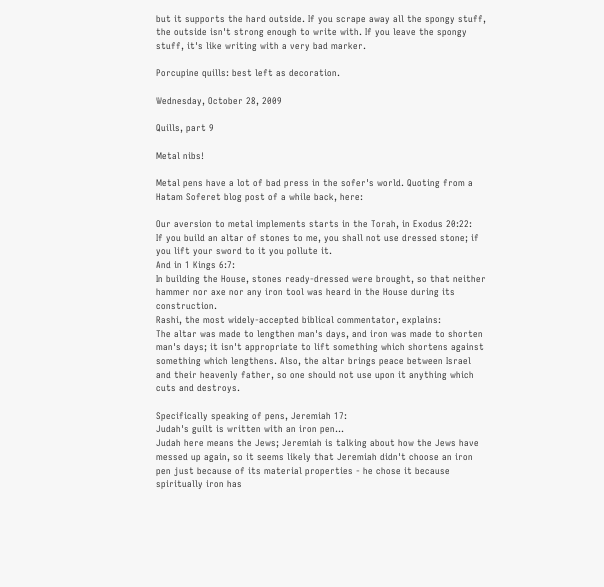but it supports the hard outside. If you scrape away all the spongy stuff, the outside isn't strong enough to write with. If you leave the spongy stuff, it's like writing with a very bad marker.

Porcupine quills: best left as decoration.

Wednesday, October 28, 2009

Quills, part 9

Metal nibs!

Metal pens have a lot of bad press in the sofer's world. Quoting from a Hatam Soferet blog post of a while back, here:

Our aversion to metal implements starts in the Torah, in Exodus 20:22:
If you build an altar of stones to me, you shall not use dressed stone; if you lift your sword to it you pollute it.
And in 1 Kings 6:7:
In building the House, stones ready-dressed were brought, so that neither hammer nor axe nor any iron tool was heard in the House during its construction.
Rashi, the most widely-accepted biblical commentator, explains:
The altar was made to lengthen man's days, and iron was made to shorten man's days; it isn't appropriate to lift something which shortens against something which lengthens. Also, the altar brings peace between Israel and their heavenly father, so one should not use upon it anything which cuts and destroys.

Specifically speaking of pens, Jeremiah 17:
Judah's guilt is written with an iron pen...
Judah here means the Jews; Jeremiah is talking about how the Jews have messed up again, so it seems likely that Jeremiah didn't choose an iron pen just because of its material properties - he chose it because spiritually iron has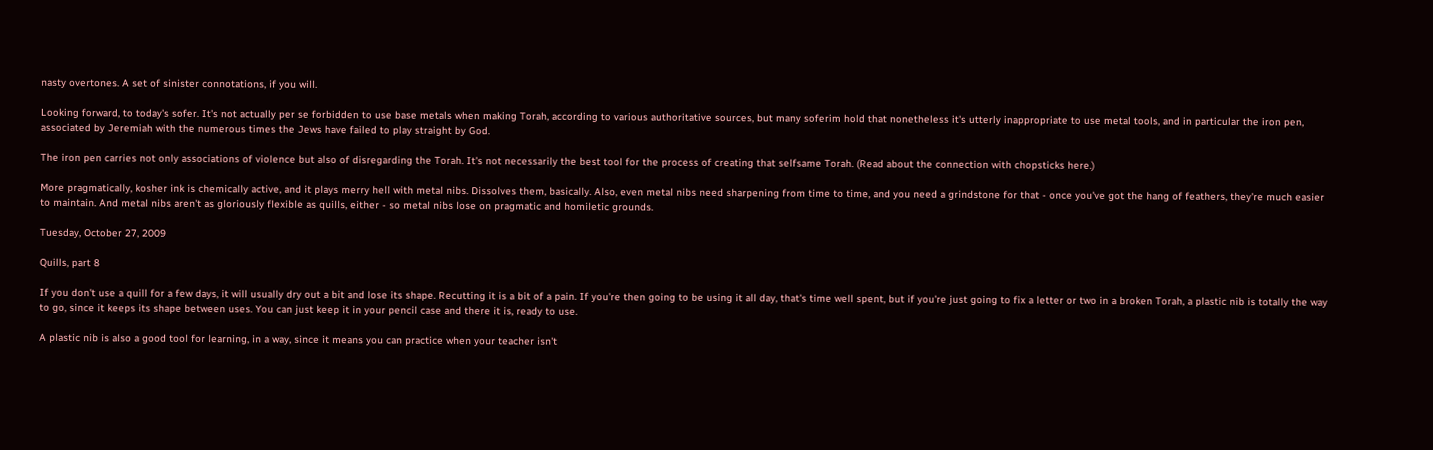nasty overtones. A set of sinister connotations, if you will.

Looking forward, to today's sofer. It's not actually per se forbidden to use base metals when making Torah, according to various authoritative sources, but many soferim hold that nonetheless it's utterly inappropriate to use metal tools, and in particular the iron pen, associated by Jeremiah with the numerous times the Jews have failed to play straight by God.

The iron pen carries not only associations of violence but also of disregarding the Torah. It's not necessarily the best tool for the process of creating that selfsame Torah. (Read about the connection with chopsticks here.)

More pragmatically, kosher ink is chemically active, and it plays merry hell with metal nibs. Dissolves them, basically. Also, even metal nibs need sharpening from time to time, and you need a grindstone for that - once you've got the hang of feathers, they're much easier to maintain. And metal nibs aren't as gloriously flexible as quills, either - so metal nibs lose on pragmatic and homiletic grounds.

Tuesday, October 27, 2009

Quills, part 8

If you don't use a quill for a few days, it will usually dry out a bit and lose its shape. Recutting it is a bit of a pain. If you're then going to be using it all day, that's time well spent, but if you're just going to fix a letter or two in a broken Torah, a plastic nib is totally the way to go, since it keeps its shape between uses. You can just keep it in your pencil case and there it is, ready to use.

A plastic nib is also a good tool for learning, in a way, since it means you can practice when your teacher isn't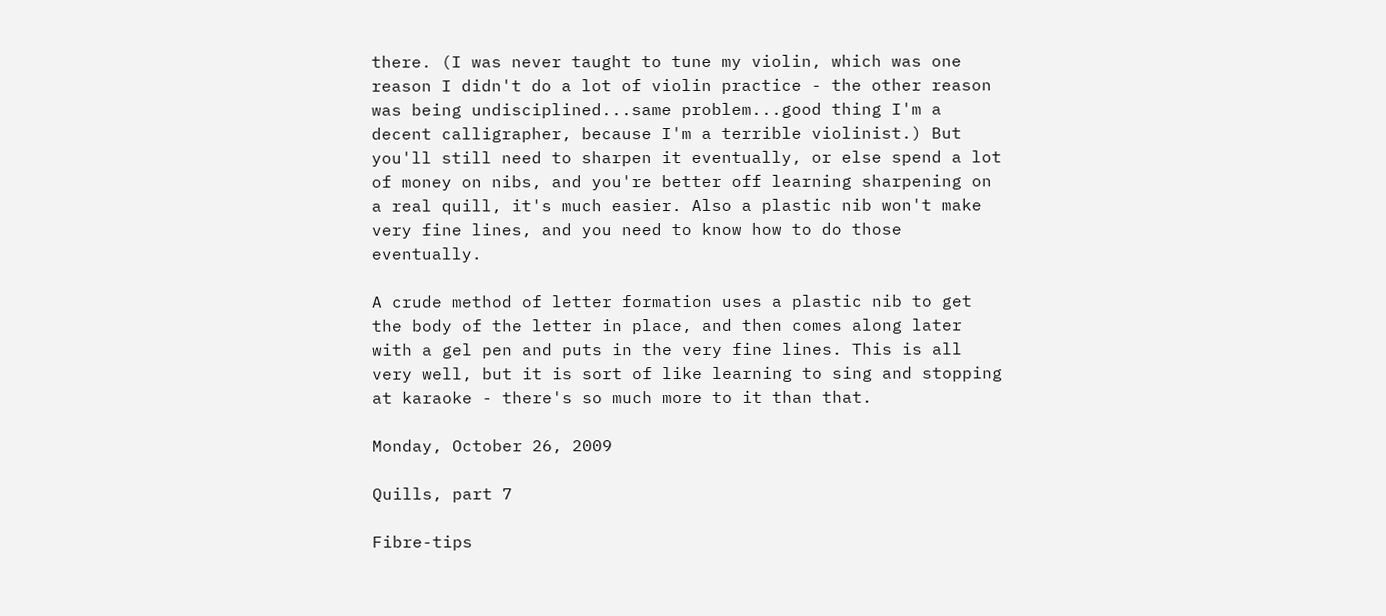there. (I was never taught to tune my violin, which was one reason I didn't do a lot of violin practice - the other reason was being undisciplined...same problem...good thing I'm a decent calligrapher, because I'm a terrible violinist.) But you'll still need to sharpen it eventually, or else spend a lot of money on nibs, and you're better off learning sharpening on a real quill, it's much easier. Also a plastic nib won't make very fine lines, and you need to know how to do those eventually.

A crude method of letter formation uses a plastic nib to get the body of the letter in place, and then comes along later with a gel pen and puts in the very fine lines. This is all very well, but it is sort of like learning to sing and stopping at karaoke - there's so much more to it than that.

Monday, October 26, 2009

Quills, part 7

Fibre-tips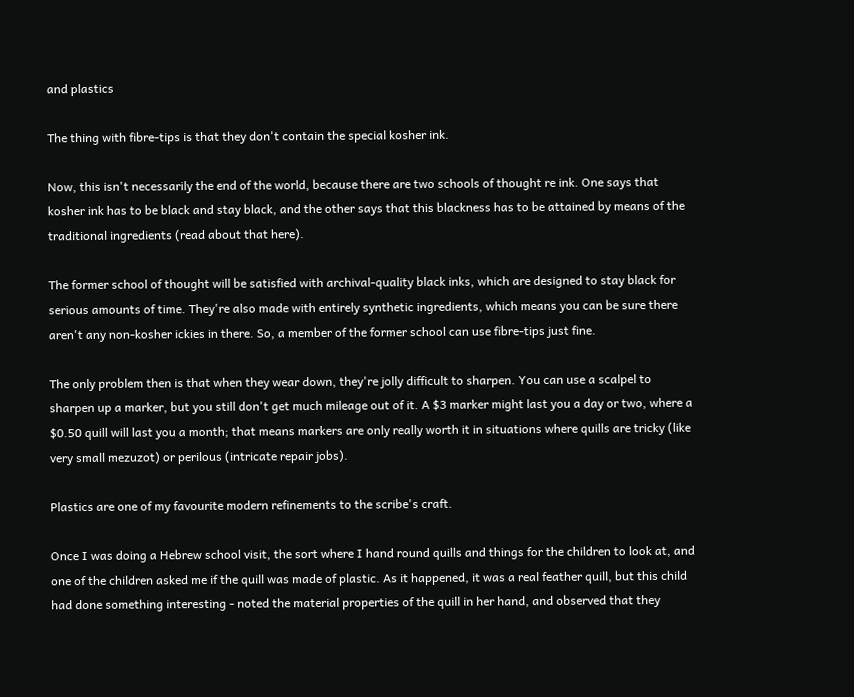and plastics

The thing with fibre-tips is that they don't contain the special kosher ink.

Now, this isn't necessarily the end of the world, because there are two schools of thought re ink. One says that kosher ink has to be black and stay black, and the other says that this blackness has to be attained by means of the traditional ingredients (read about that here).

The former school of thought will be satisfied with archival-quality black inks, which are designed to stay black for serious amounts of time. They're also made with entirely synthetic ingredients, which means you can be sure there aren't any non-kosher ickies in there. So, a member of the former school can use fibre-tips just fine.

The only problem then is that when they wear down, they're jolly difficult to sharpen. You can use a scalpel to sharpen up a marker, but you still don't get much mileage out of it. A $3 marker might last you a day or two, where a $0.50 quill will last you a month; that means markers are only really worth it in situations where quills are tricky (like very small mezuzot) or perilous (intricate repair jobs).

Plastics are one of my favourite modern refinements to the scribe's craft.

Once I was doing a Hebrew school visit, the sort where I hand round quills and things for the children to look at, and one of the children asked me if the quill was made of plastic. As it happened, it was a real feather quill, but this child had done something interesting - noted the material properties of the quill in her hand, and observed that they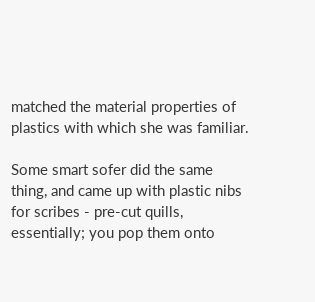matched the material properties of plastics with which she was familiar.

Some smart sofer did the same thing, and came up with plastic nibs for scribes - pre-cut quills, essentially; you pop them onto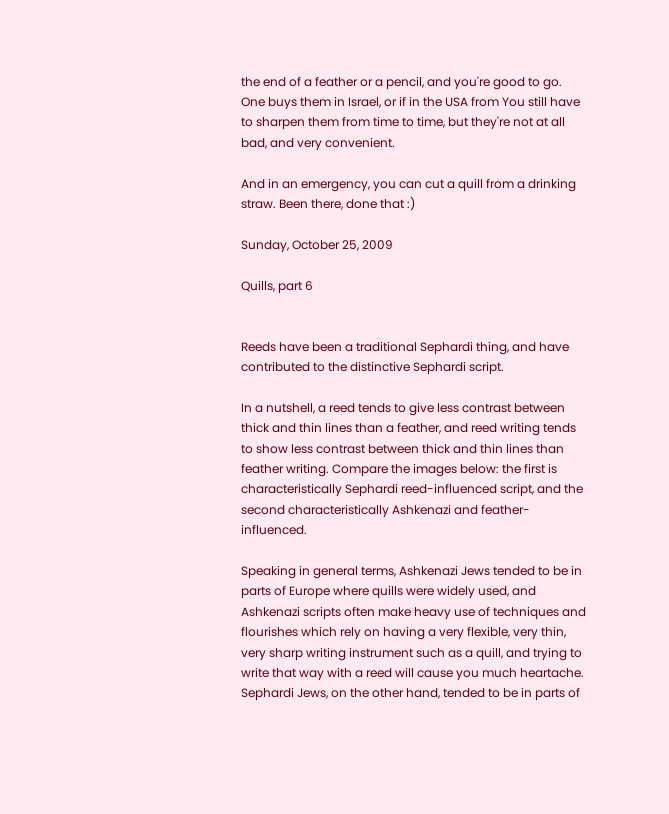the end of a feather or a pencil, and you're good to go. One buys them in Israel, or if in the USA from You still have to sharpen them from time to time, but they're not at all bad, and very convenient.

And in an emergency, you can cut a quill from a drinking straw. Been there, done that :)

Sunday, October 25, 2009

Quills, part 6


Reeds have been a traditional Sephardi thing, and have contributed to the distinctive Sephardi script.

In a nutshell, a reed tends to give less contrast between thick and thin lines than a feather, and reed writing tends to show less contrast between thick and thin lines than feather writing. Compare the images below: the first is characteristically Sephardi reed-influenced script, and the second characteristically Ashkenazi and feather-influenced.

Speaking in general terms, Ashkenazi Jews tended to be in parts of Europe where quills were widely used, and Ashkenazi scripts often make heavy use of techniques and flourishes which rely on having a very flexible, very thin, very sharp writing instrument such as a quill, and trying to write that way with a reed will cause you much heartache. Sephardi Jews, on the other hand, tended to be in parts of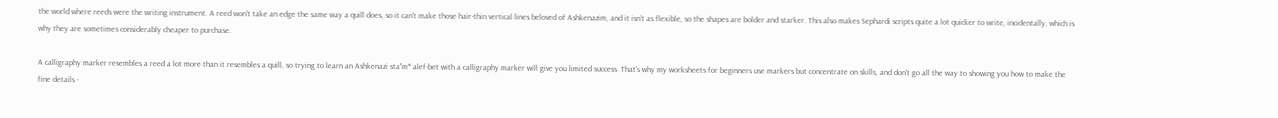the world where reeds were the writing instrument. A reed won't take an edge the same way a quill does, so it can't make those hair-thin vertical lines beloved of Ashkenazim, and it isn't as flexible, so the shapes are bolder and starker. This also makes Sephardi scripts quite a lot quicker to write, incidentally, which is why they are sometimes considerably cheaper to purchase.

A calligraphy marker resembles a reed a lot more than it resembles a quill, so trying to learn an Ashkenazi sta"m* alef-bet with a calligraphy marker will give you limited success. That's why my worksheets for beginners use markers but concentrate on skills, and don't go all the way to showing you how to make the fine details -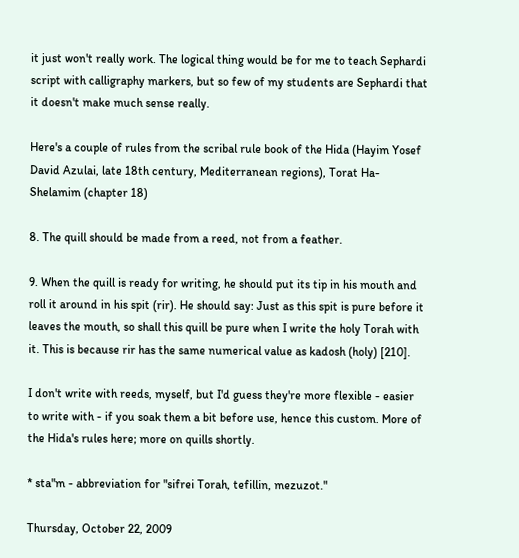it just won't really work. The logical thing would be for me to teach Sephardi script with calligraphy markers, but so few of my students are Sephardi that it doesn't make much sense really.

Here's a couple of rules from the scribal rule book of the Hida (Hayim Yosef David Azulai, late 18th century, Mediterranean regions), Torat Ha-Shelamim (chapter 18)

8. The quill should be made from a reed, not from a feather.

9. When the quill is ready for writing, he should put its tip in his mouth and roll it around in his spit (rir). He should say: Just as this spit is pure before it leaves the mouth, so shall this quill be pure when I write the holy Torah with it. This is because rir has the same numerical value as kadosh (holy) [210].

I don't write with reeds, myself, but I'd guess they're more flexible - easier to write with - if you soak them a bit before use, hence this custom. More of the Hida's rules here; more on quills shortly.

* sta"m - abbreviation for "sifrei Torah, tefillin, mezuzot."

Thursday, October 22, 2009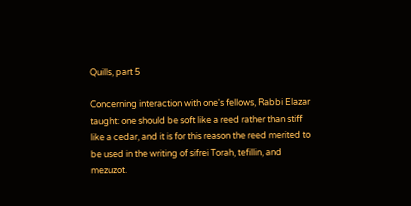Quills, part 5

Concerning interaction with one's fellows, Rabbi Elazar taught: one should be soft like a reed rather than stiff like a cedar, and it is for this reason the reed merited to be used in the writing of sifrei Torah, tefillin, and mezuzot.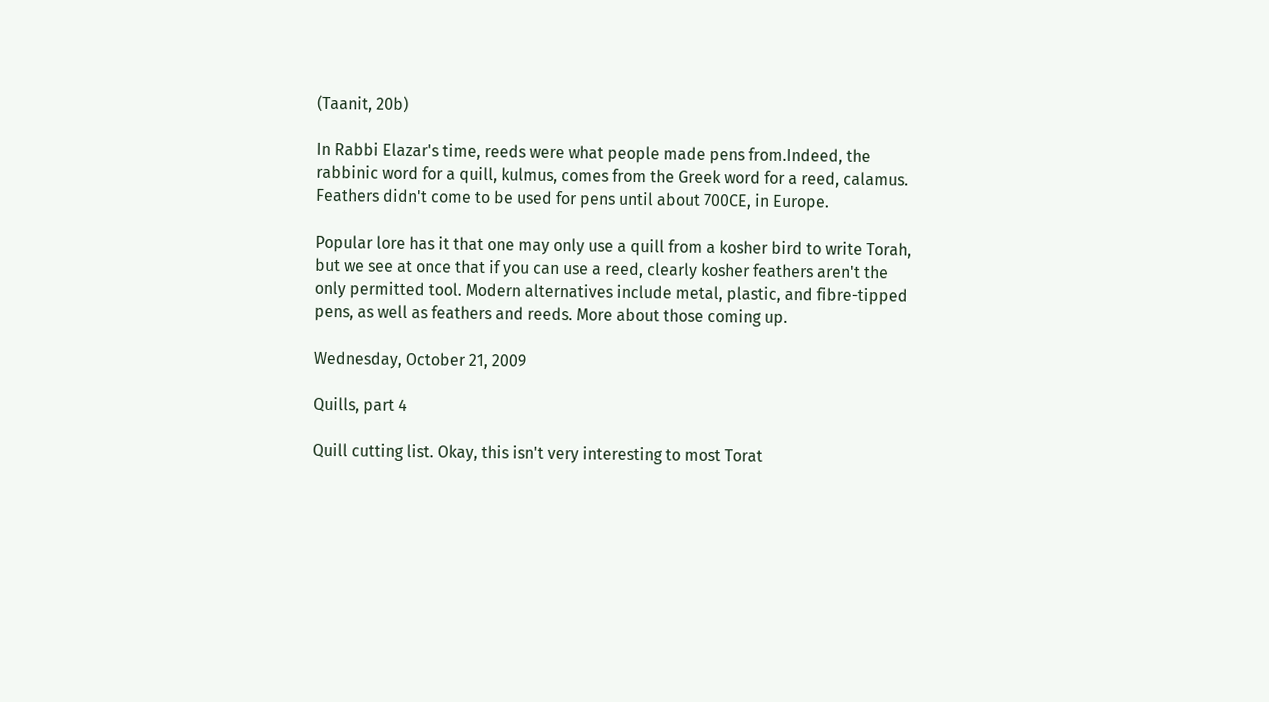(Taanit, 20b)

In Rabbi Elazar's time, reeds were what people made pens from.Indeed, the rabbinic word for a quill, kulmus, comes from the Greek word for a reed, calamus. Feathers didn't come to be used for pens until about 700CE, in Europe.

Popular lore has it that one may only use a quill from a kosher bird to write Torah, but we see at once that if you can use a reed, clearly kosher feathers aren't the only permitted tool. Modern alternatives include metal, plastic, and fibre-tipped pens, as well as feathers and reeds. More about those coming up.

Wednesday, October 21, 2009

Quills, part 4

Quill cutting list. Okay, this isn't very interesting to most Torat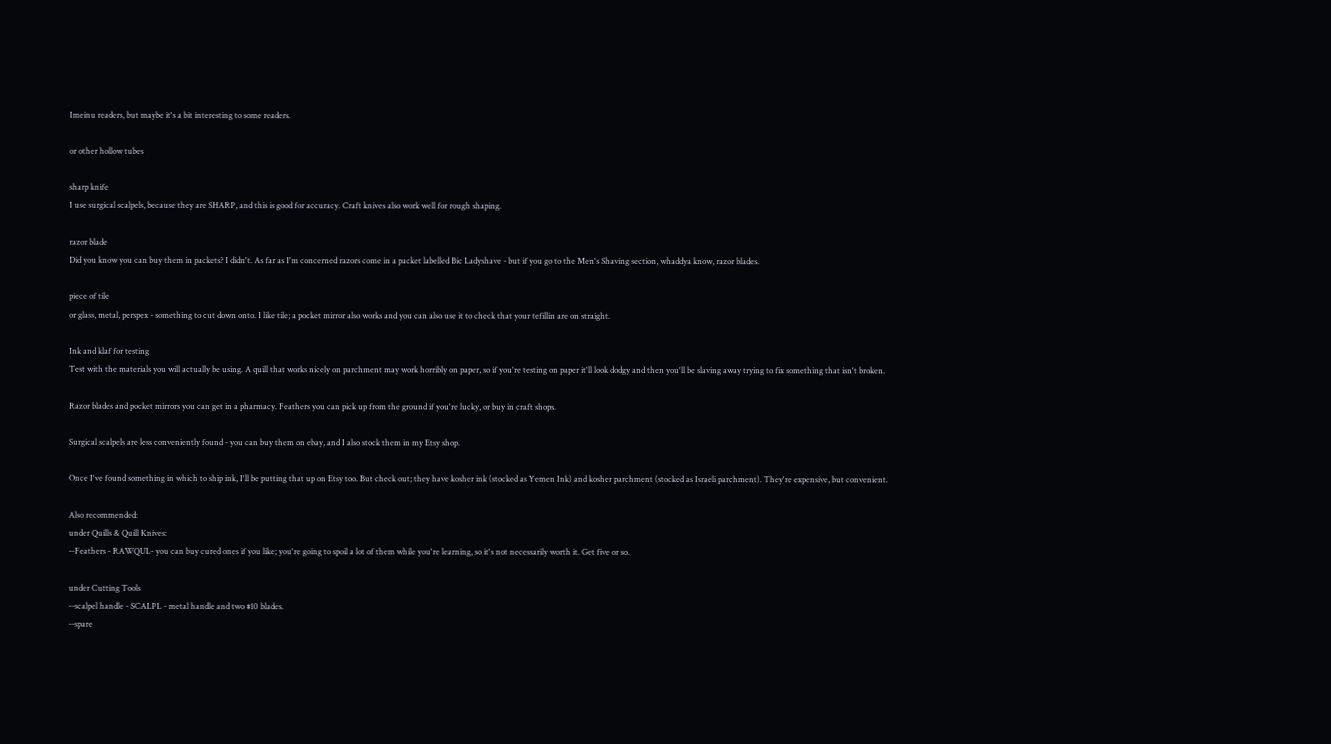Imeinu readers, but maybe it's a bit interesting to some readers.

or other hollow tubes

sharp knife
I use surgical scalpels, because they are SHARP, and this is good for accuracy. Craft knives also work well for rough shaping.

razor blade
Did you know you can buy them in packets? I didn't. As far as I'm concerned razors come in a packet labelled Bic Ladyshave - but if you go to the Men's Shaving section, whaddya know, razor blades.

piece of tile
or glass, metal, perspex - something to cut down onto. I like tile; a pocket mirror also works and you can also use it to check that your tefillin are on straight.

Ink and klaf for testing
Test with the materials you will actually be using. A quill that works nicely on parchment may work horribly on paper, so if you're testing on paper it'll look dodgy and then you'll be slaving away trying to fix something that isn't broken.

Razor blades and pocket mirrors you can get in a pharmacy. Feathers you can pick up from the ground if you're lucky, or buy in craft shops.

Surgical scalpels are less conveniently found - you can buy them on ebay, and I also stock them in my Etsy shop.

Once I've found something in which to ship ink, I'll be putting that up on Etsy too. But check out; they have kosher ink (stocked as Yemen Ink) and kosher parchment (stocked as Israeli parchment). They're expensive, but convenient.

Also recommended:
under Quills & Quill Knives:
--Feathers - RAWQUL- you can buy cured ones if you like; you're going to spoil a lot of them while you're learning, so it's not necessarily worth it. Get five or so.

under Cutting Tools
--scalpel handle - SCALPL - metal handle and two #10 blades.
--spare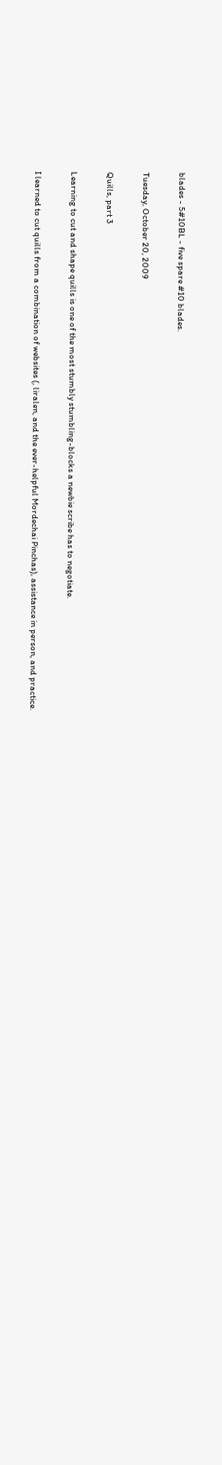blades - 5#10BL - five spare #10 blades.

Tuesday, October 20, 2009

Quills, part 3

Learning to cut and shape quills is one of the most stumbly stumbling-blocks a newbie scribe has to negotiate.

I learned to cut quills from a combination of websites (, liralen, and the ever-helpful Mordechai Pinchas), assistance in person, and practice.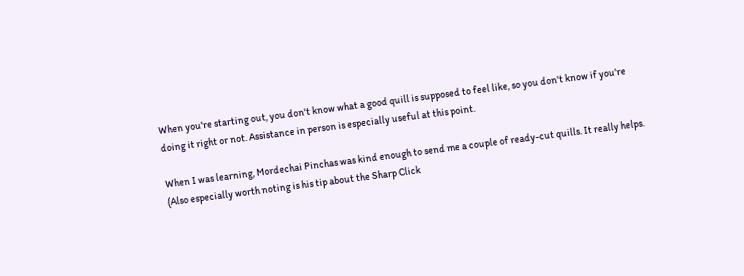When you're starting out, you don't know what a good quill is supposed to feel like, so you don't know if you're doing it right or not. Assistance in person is especially useful at this point.

When I was learning, Mordechai Pinchas was kind enough to send me a couple of ready-cut quills. It really helps. (Also especially worth noting is his tip about the Sharp Click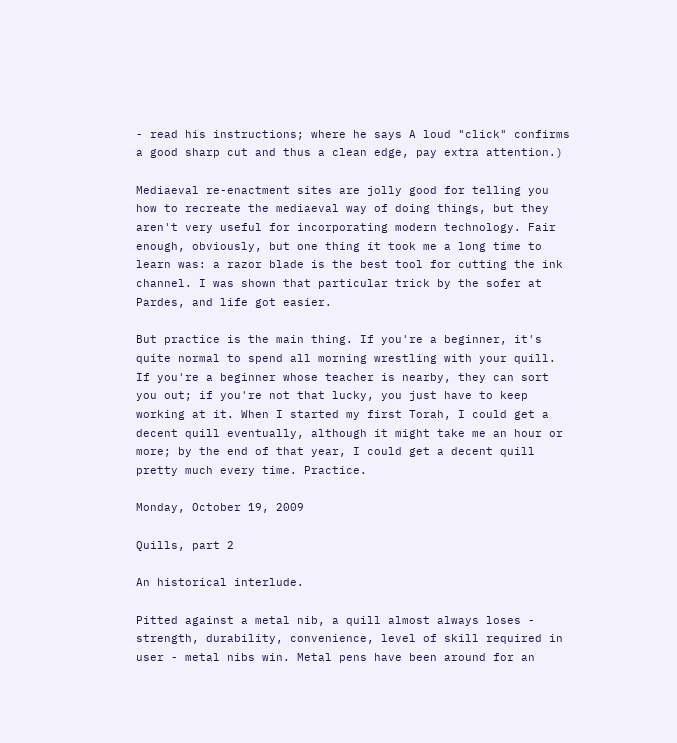- read his instructions; where he says A loud "click" confirms a good sharp cut and thus a clean edge, pay extra attention.)

Mediaeval re-enactment sites are jolly good for telling you how to recreate the mediaeval way of doing things, but they aren't very useful for incorporating modern technology. Fair enough, obviously, but one thing it took me a long time to learn was: a razor blade is the best tool for cutting the ink channel. I was shown that particular trick by the sofer at Pardes, and life got easier.

But practice is the main thing. If you're a beginner, it's quite normal to spend all morning wrestling with your quill. If you're a beginner whose teacher is nearby, they can sort you out; if you're not that lucky, you just have to keep working at it. When I started my first Torah, I could get a decent quill eventually, although it might take me an hour or more; by the end of that year, I could get a decent quill pretty much every time. Practice.

Monday, October 19, 2009

Quills, part 2

An historical interlude.

Pitted against a metal nib, a quill almost always loses - strength, durability, convenience, level of skill required in user - metal nibs win. Metal pens have been around for an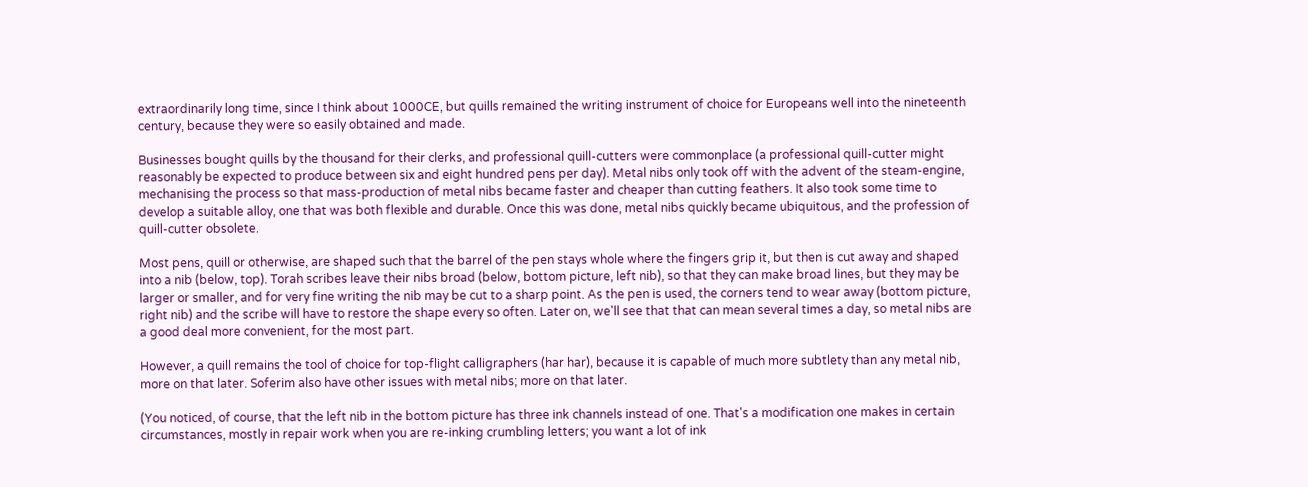extraordinarily long time, since I think about 1000CE, but quills remained the writing instrument of choice for Europeans well into the nineteenth century, because they were so easily obtained and made.

Businesses bought quills by the thousand for their clerks, and professional quill-cutters were commonplace (a professional quill-cutter might reasonably be expected to produce between six and eight hundred pens per day). Metal nibs only took off with the advent of the steam-engine, mechanising the process so that mass-production of metal nibs became faster and cheaper than cutting feathers. It also took some time to develop a suitable alloy, one that was both flexible and durable. Once this was done, metal nibs quickly became ubiquitous, and the profession of quill-cutter obsolete.

Most pens, quill or otherwise, are shaped such that the barrel of the pen stays whole where the fingers grip it, but then is cut away and shaped into a nib (below, top). Torah scribes leave their nibs broad (below, bottom picture, left nib), so that they can make broad lines, but they may be larger or smaller, and for very fine writing the nib may be cut to a sharp point. As the pen is used, the corners tend to wear away (bottom picture, right nib) and the scribe will have to restore the shape every so often. Later on, we'll see that that can mean several times a day, so metal nibs are a good deal more convenient, for the most part.

However, a quill remains the tool of choice for top-flight calligraphers (har har), because it is capable of much more subtlety than any metal nib, more on that later. Soferim also have other issues with metal nibs; more on that later.

(You noticed, of course, that the left nib in the bottom picture has three ink channels instead of one. That's a modification one makes in certain circumstances, mostly in repair work when you are re-inking crumbling letters; you want a lot of ink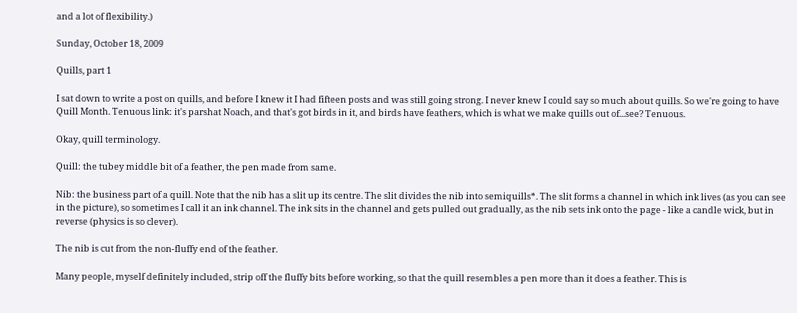and a lot of flexibility.)

Sunday, October 18, 2009

Quills, part 1

I sat down to write a post on quills, and before I knew it I had fifteen posts and was still going strong. I never knew I could say so much about quills. So we're going to have Quill Month. Tenuous link: it's parshat Noach, and that's got birds in it, and birds have feathers, which is what we make quills out of...see? Tenuous.

Okay, quill terminology.

Quill: the tubey middle bit of a feather, the pen made from same.

Nib: the business part of a quill. Note that the nib has a slit up its centre. The slit divides the nib into semiquills*. The slit forms a channel in which ink lives (as you can see in the picture), so sometimes I call it an ink channel. The ink sits in the channel and gets pulled out gradually, as the nib sets ink onto the page - like a candle wick, but in reverse (physics is so clever).

The nib is cut from the non-fluffy end of the feather.

Many people, myself definitely included, strip off the fluffy bits before working, so that the quill resembles a pen more than it does a feather. This is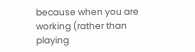because when you are working (rather than playing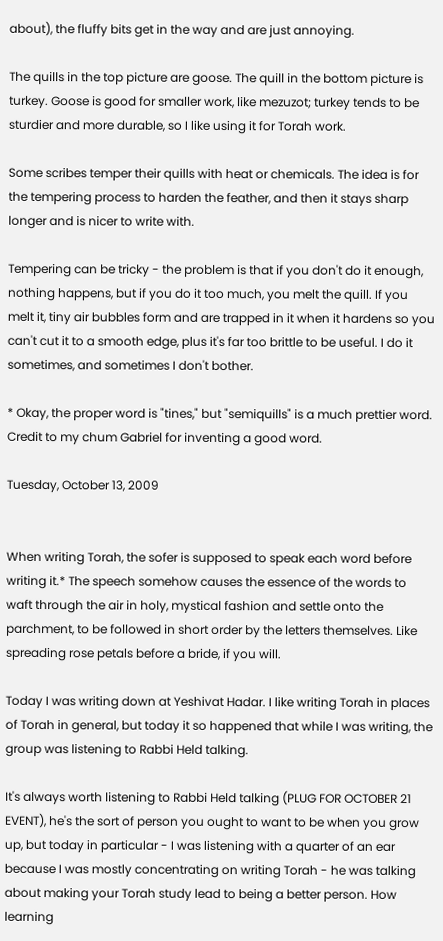about), the fluffy bits get in the way and are just annoying.

The quills in the top picture are goose. The quill in the bottom picture is turkey. Goose is good for smaller work, like mezuzot; turkey tends to be sturdier and more durable, so I like using it for Torah work.

Some scribes temper their quills with heat or chemicals. The idea is for the tempering process to harden the feather, and then it stays sharp longer and is nicer to write with.

Tempering can be tricky - the problem is that if you don't do it enough, nothing happens, but if you do it too much, you melt the quill. If you melt it, tiny air bubbles form and are trapped in it when it hardens so you can't cut it to a smooth edge, plus it's far too brittle to be useful. I do it sometimes, and sometimes I don't bother.

* Okay, the proper word is "tines," but "semiquills" is a much prettier word. Credit to my chum Gabriel for inventing a good word.

Tuesday, October 13, 2009


When writing Torah, the sofer is supposed to speak each word before writing it.* The speech somehow causes the essence of the words to waft through the air in holy, mystical fashion and settle onto the parchment, to be followed in short order by the letters themselves. Like spreading rose petals before a bride, if you will.

Today I was writing down at Yeshivat Hadar. I like writing Torah in places of Torah in general, but today it so happened that while I was writing, the group was listening to Rabbi Held talking.

It's always worth listening to Rabbi Held talking (PLUG FOR OCTOBER 21 EVENT), he's the sort of person you ought to want to be when you grow up, but today in particular - I was listening with a quarter of an ear because I was mostly concentrating on writing Torah - he was talking about making your Torah study lead to being a better person. How learning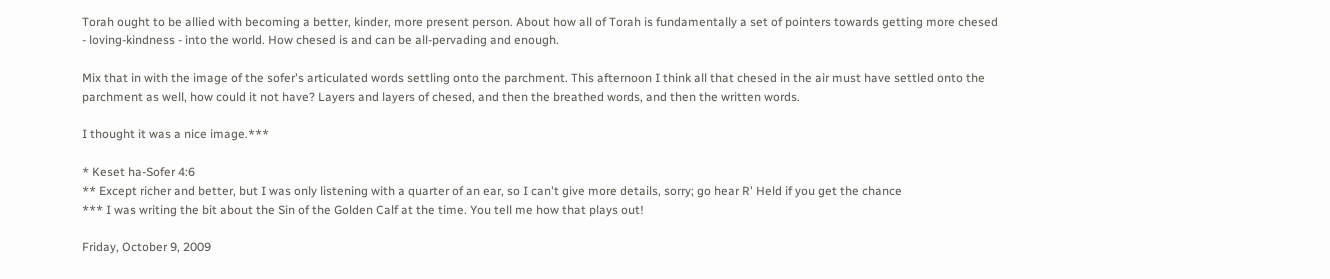Torah ought to be allied with becoming a better, kinder, more present person. About how all of Torah is fundamentally a set of pointers towards getting more chesed - loving-kindness - into the world. How chesed is and can be all-pervading and enough.

Mix that in with the image of the sofer's articulated words settling onto the parchment. This afternoon I think all that chesed in the air must have settled onto the parchment as well, how could it not have? Layers and layers of chesed, and then the breathed words, and then the written words.

I thought it was a nice image.***

* Keset ha-Sofer 4:6
** Except richer and better, but I was only listening with a quarter of an ear, so I can't give more details, sorry; go hear R' Held if you get the chance
*** I was writing the bit about the Sin of the Golden Calf at the time. You tell me how that plays out!

Friday, October 9, 2009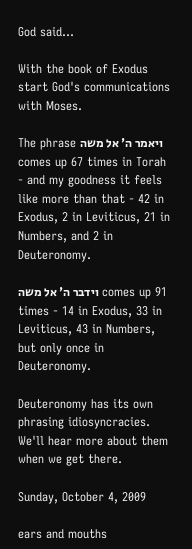God said...

With the book of Exodus start God's communications with Moses.

The phrase ויאמר ה' אל משה comes up 67 times in Torah - and my goodness it feels like more than that - 42 in Exodus, 2 in Leviticus, 21 in Numbers, and 2 in Deuteronomy.

וידבר ה' אל משה comes up 91 times - 14 in Exodus, 33 in Leviticus, 43 in Numbers, but only once in Deuteronomy.

Deuteronomy has its own phrasing idiosyncracies. We'll hear more about them when we get there.

Sunday, October 4, 2009

ears and mouths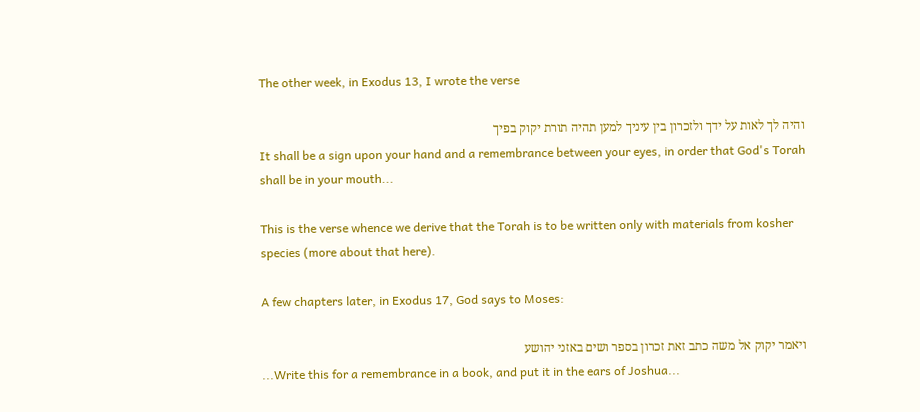The other week, in Exodus 13, I wrote the verse

והיה לך לאות על ידך ולזכרון בין עיניך למען תהיה תורת יקוק בפיך
It shall be a sign upon your hand and a remembrance between your eyes, in order that God's Torah shall be in your mouth...

This is the verse whence we derive that the Torah is to be written only with materials from kosher species (more about that here).

A few chapters later, in Exodus 17, God says to Moses:

ויאמר יקוק אל משה כתב זאת זכרון בספר ושים באזני יהושע
...Write this for a remembrance in a book, and put it in the ears of Joshua...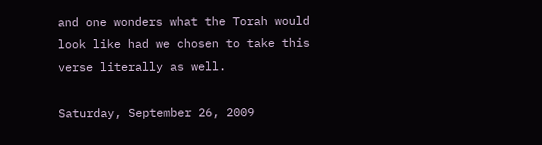and one wonders what the Torah would look like had we chosen to take this verse literally as well.

Saturday, September 26, 2009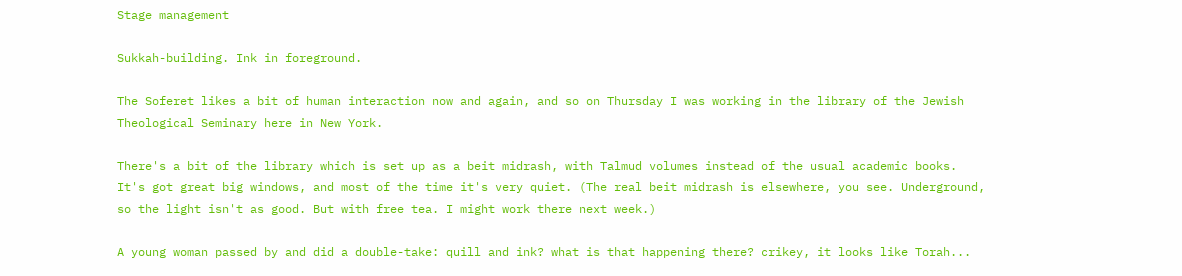Stage management

Sukkah-building. Ink in foreground.

The Soferet likes a bit of human interaction now and again, and so on Thursday I was working in the library of the Jewish Theological Seminary here in New York.

There's a bit of the library which is set up as a beit midrash, with Talmud volumes instead of the usual academic books. It's got great big windows, and most of the time it's very quiet. (The real beit midrash is elsewhere, you see. Underground, so the light isn't as good. But with free tea. I might work there next week.)

A young woman passed by and did a double-take: quill and ink? what is that happening there? crikey, it looks like Torah...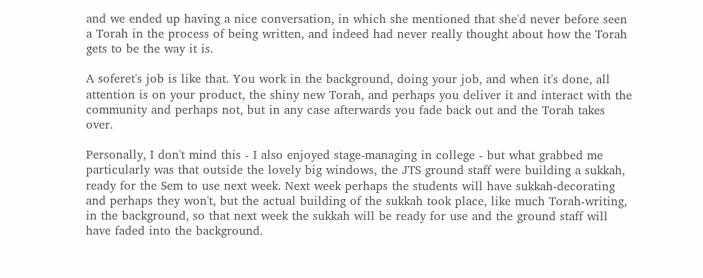and we ended up having a nice conversation, in which she mentioned that she'd never before seen a Torah in the process of being written, and indeed had never really thought about how the Torah gets to be the way it is.

A soferet's job is like that. You work in the background, doing your job, and when it's done, all attention is on your product, the shiny new Torah, and perhaps you deliver it and interact with the community and perhaps not, but in any case afterwards you fade back out and the Torah takes over.

Personally, I don't mind this - I also enjoyed stage-managing in college - but what grabbed me particularly was that outside the lovely big windows, the JTS ground staff were building a sukkah, ready for the Sem to use next week. Next week perhaps the students will have sukkah-decorating and perhaps they won't, but the actual building of the sukkah took place, like much Torah-writing, in the background, so that next week the sukkah will be ready for use and the ground staff will have faded into the background.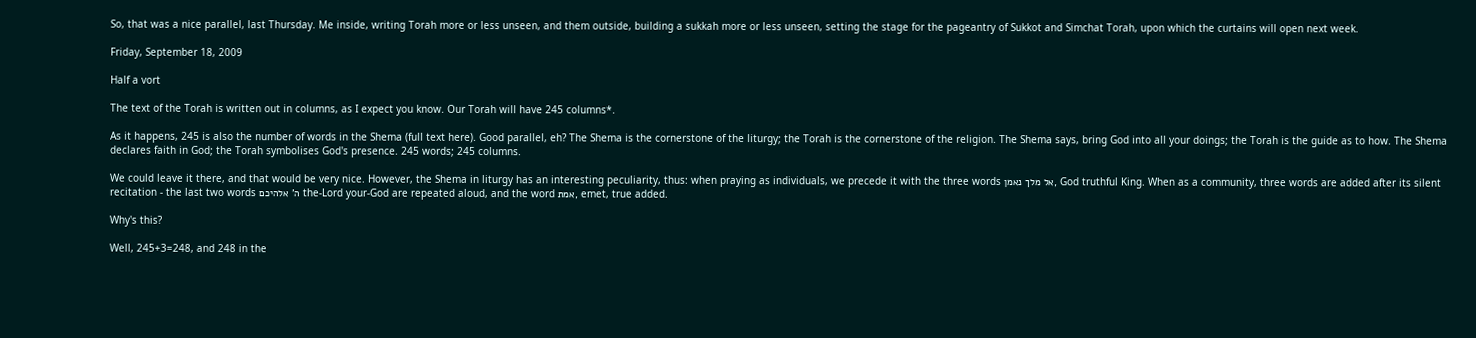So, that was a nice parallel, last Thursday. Me inside, writing Torah more or less unseen, and them outside, building a sukkah more or less unseen, setting the stage for the pageantry of Sukkot and Simchat Torah, upon which the curtains will open next week.

Friday, September 18, 2009

Half a vort

The text of the Torah is written out in columns, as I expect you know. Our Torah will have 245 columns*.

As it happens, 245 is also the number of words in the Shema (full text here). Good parallel, eh? The Shema is the cornerstone of the liturgy; the Torah is the cornerstone of the religion. The Shema says, bring God into all your doings; the Torah is the guide as to how. The Shema declares faith in God; the Torah symbolises God's presence. 245 words; 245 columns.

We could leave it there, and that would be very nice. However, the Shema in liturgy has an interesting peculiarity, thus: when praying as individuals, we precede it with the three words אל מלך נאמן, God truthful King. When as a community, three words are added after its silent recitation - the last two words ה' אלהיכם the-Lord your-God are repeated aloud, and the word אמת, emet, true added.

Why's this?

Well, 245+3=248, and 248 in the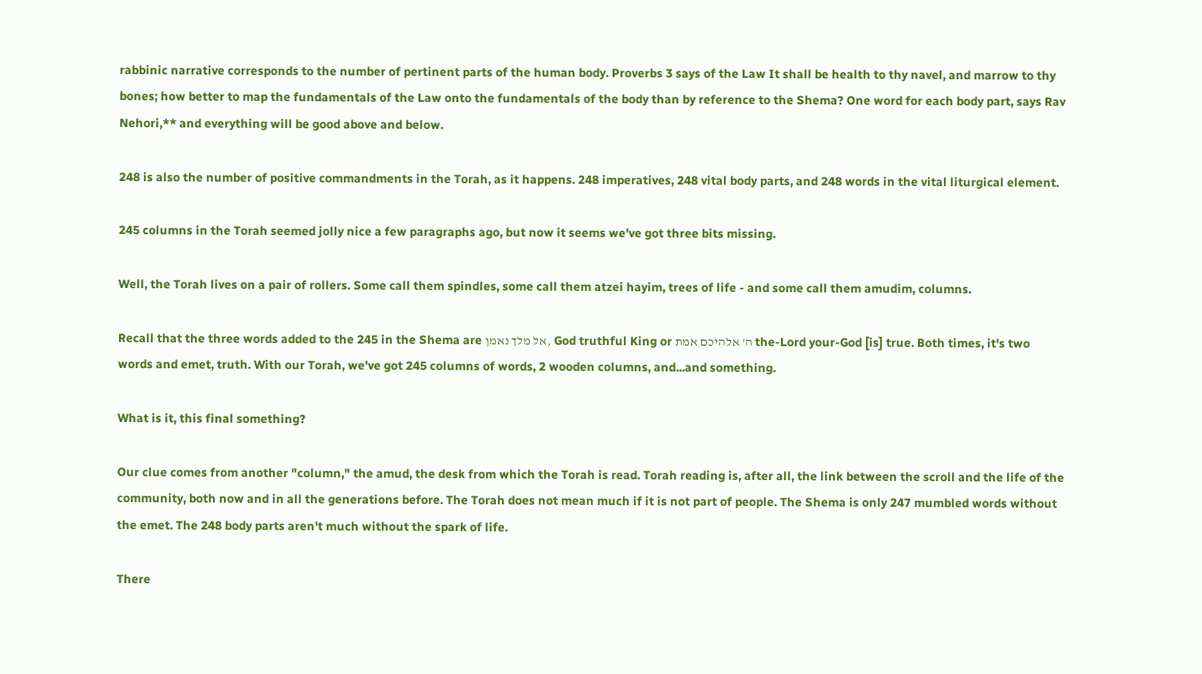rabbinic narrative corresponds to the number of pertinent parts of the human body. Proverbs 3 says of the Law It shall be health to thy navel, and marrow to thy bones; how better to map the fundamentals of the Law onto the fundamentals of the body than by reference to the Shema? One word for each body part, says Rav Nehori,** and everything will be good above and below.

248 is also the number of positive commandments in the Torah, as it happens. 248 imperatives, 248 vital body parts, and 248 words in the vital liturgical element.

245 columns in the Torah seemed jolly nice a few paragraphs ago, but now it seems we've got three bits missing.

Well, the Torah lives on a pair of rollers. Some call them spindles, some call them atzei hayim, trees of life - and some call them amudim, columns.

Recall that the three words added to the 245 in the Shema are אל מלך נאמן, God truthful King or ה' אלהיכם אמת the-Lord your-God [is] true. Both times, it's two words and emet, truth. With our Torah, we've got 245 columns of words, 2 wooden columns, and...and something.

What is it, this final something?

Our clue comes from another "column," the amud, the desk from which the Torah is read. Torah reading is, after all, the link between the scroll and the life of the community, both now and in all the generations before. The Torah does not mean much if it is not part of people. The Shema is only 247 mumbled words without the emet. The 248 body parts aren't much without the spark of life.

There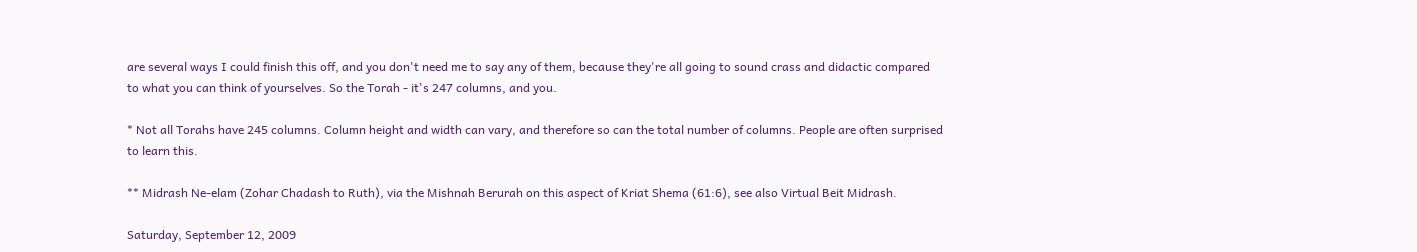are several ways I could finish this off, and you don't need me to say any of them, because they're all going to sound crass and didactic compared to what you can think of yourselves. So the Torah - it's 247 columns, and you.

* Not all Torahs have 245 columns. Column height and width can vary, and therefore so can the total number of columns. People are often surprised to learn this.

** Midrash Ne-elam (Zohar Chadash to Ruth), via the Mishnah Berurah on this aspect of Kriat Shema (61:6), see also Virtual Beit Midrash.

Saturday, September 12, 2009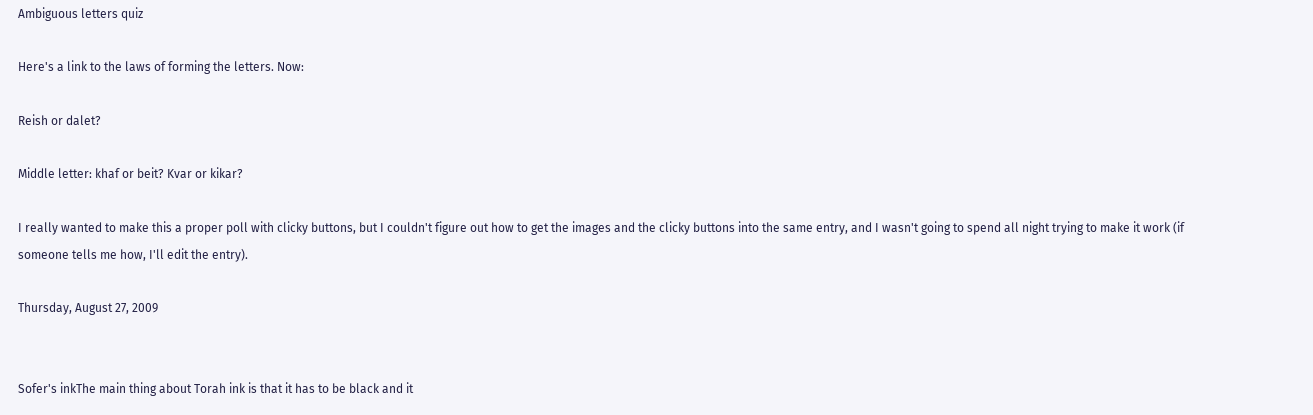Ambiguous letters quiz

Here's a link to the laws of forming the letters. Now:

Reish or dalet?

Middle letter: khaf or beit? Kvar or kikar?

I really wanted to make this a proper poll with clicky buttons, but I couldn't figure out how to get the images and the clicky buttons into the same entry, and I wasn't going to spend all night trying to make it work (if someone tells me how, I'll edit the entry).

Thursday, August 27, 2009


Sofer's inkThe main thing about Torah ink is that it has to be black and it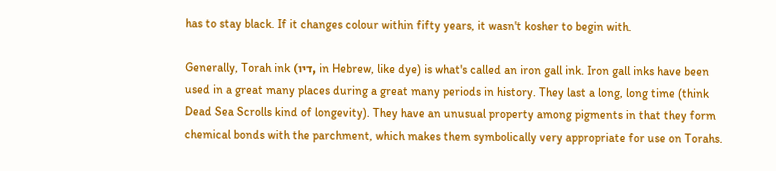has to stay black. If it changes colour within fifty years, it wasn't kosher to begin with.

Generally, Torah ink (דיו, in Hebrew, like dye) is what's called an iron gall ink. Iron gall inks have been used in a great many places during a great many periods in history. They last a long, long time (think Dead Sea Scrolls kind of longevity). They have an unusual property among pigments in that they form chemical bonds with the parchment, which makes them symbolically very appropriate for use on Torahs.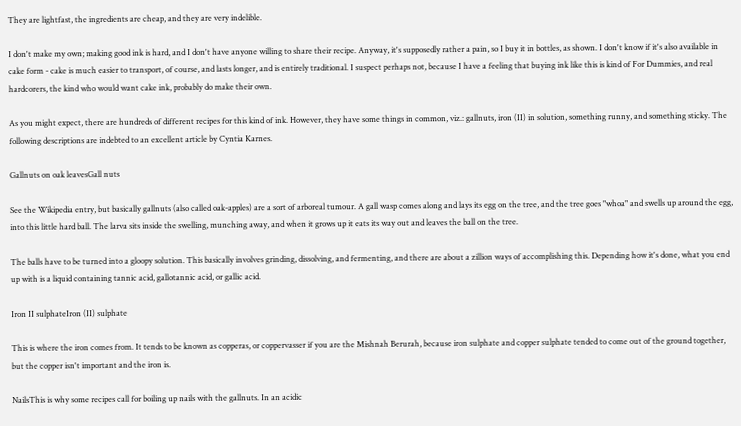They are lightfast, the ingredients are cheap, and they are very indelible.

I don't make my own; making good ink is hard, and I don't have anyone willing to share their recipe. Anyway, it's supposedly rather a pain, so I buy it in bottles, as shown. I don't know if it's also available in cake form - cake is much easier to transport, of course, and lasts longer, and is entirely traditional. I suspect perhaps not, because I have a feeling that buying ink like this is kind of For Dummies, and real hardcorers, the kind who would want cake ink, probably do make their own.

As you might expect, there are hundreds of different recipes for this kind of ink. However, they have some things in common, viz.: gallnuts, iron (II) in solution, something runny, and something sticky. The following descriptions are indebted to an excellent article by Cyntia Karnes.

Gallnuts on oak leavesGall nuts

See the Wikipedia entry, but basically gallnuts (also called oak-apples) are a sort of arboreal tumour. A gall wasp comes along and lays its egg on the tree, and the tree goes "whoa" and swells up around the egg, into this little hard ball. The larva sits inside the swelling, munching away, and when it grows up it eats its way out and leaves the ball on the tree.

The balls have to be turned into a gloopy solution. This basically involves grinding, dissolving, and fermenting, and there are about a zillion ways of accomplishing this. Depending how it's done, what you end up with is a liquid containing tannic acid, gallotannic acid, or gallic acid.

Iron II sulphateIron (II) sulphate

This is where the iron comes from. It tends to be known as copperas, or coppervasser if you are the Mishnah Berurah, because iron sulphate and copper sulphate tended to come out of the ground together, but the copper isn't important and the iron is.

NailsThis is why some recipes call for boiling up nails with the gallnuts. In an acidic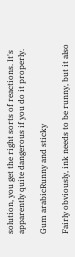solution, you get the right sorts of reactions. It's apparently quite dangerous if you do it properly.

Gum arabicRunny and sticky

Fairly obviously, ink needs to be runny, but it also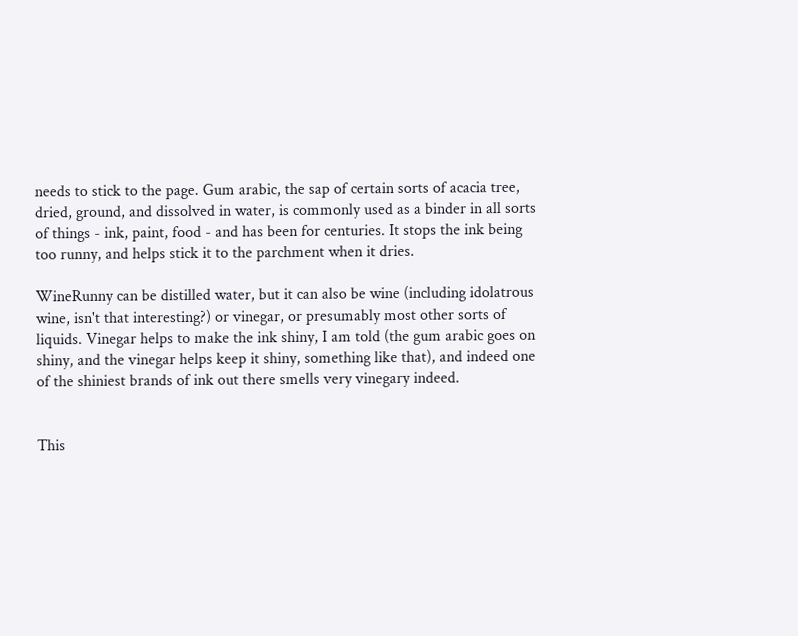needs to stick to the page. Gum arabic, the sap of certain sorts of acacia tree, dried, ground, and dissolved in water, is commonly used as a binder in all sorts of things - ink, paint, food - and has been for centuries. It stops the ink being too runny, and helps stick it to the parchment when it dries.

WineRunny can be distilled water, but it can also be wine (including idolatrous wine, isn't that interesting?) or vinegar, or presumably most other sorts of liquids. Vinegar helps to make the ink shiny, I am told (the gum arabic goes on shiny, and the vinegar helps keep it shiny, something like that), and indeed one of the shiniest brands of ink out there smells very vinegary indeed.


This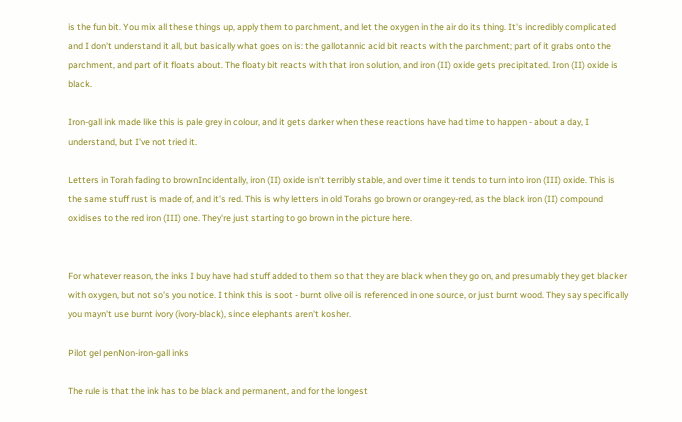is the fun bit. You mix all these things up, apply them to parchment, and let the oxygen in the air do its thing. It's incredibly complicated and I don't understand it all, but basically what goes on is: the gallotannic acid bit reacts with the parchment; part of it grabs onto the parchment, and part of it floats about. The floaty bit reacts with that iron solution, and iron (II) oxide gets precipitated. Iron (II) oxide is black.

Iron-gall ink made like this is pale grey in colour, and it gets darker when these reactions have had time to happen - about a day, I understand, but I've not tried it.

Letters in Torah fading to brownIncidentally, iron (II) oxide isn't terribly stable, and over time it tends to turn into iron (III) oxide. This is the same stuff rust is made of, and it's red. This is why letters in old Torahs go brown or orangey-red, as the black iron (II) compound oxidises to the red iron (III) one. They're just starting to go brown in the picture here.


For whatever reason, the inks I buy have had stuff added to them so that they are black when they go on, and presumably they get blacker with oxygen, but not so's you notice. I think this is soot - burnt olive oil is referenced in one source, or just burnt wood. They say specifically you mayn't use burnt ivory (ivory-black), since elephants aren't kosher.

Pilot gel penNon-iron-gall inks

The rule is that the ink has to be black and permanent, and for the longest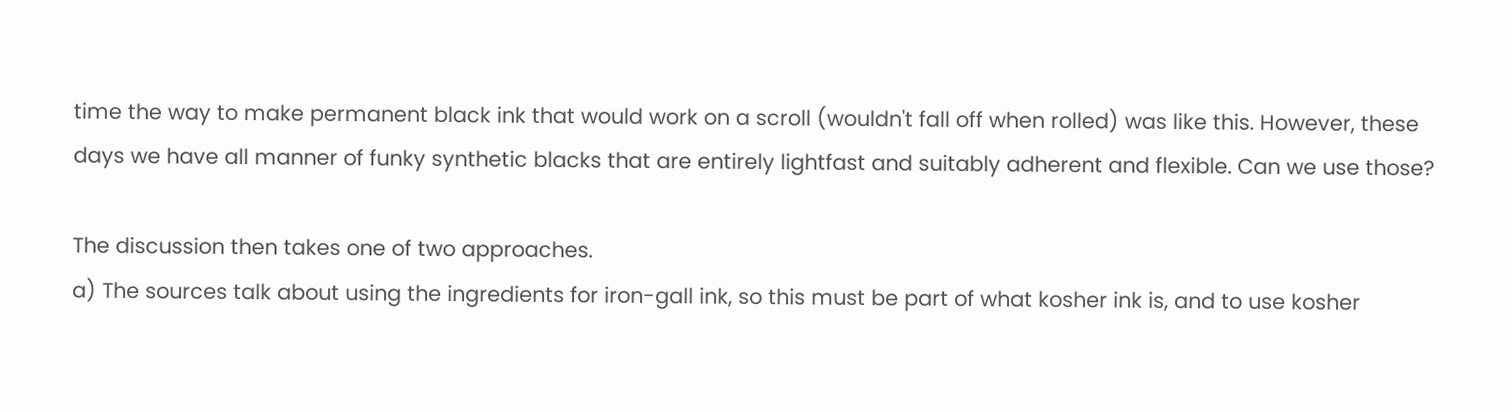time the way to make permanent black ink that would work on a scroll (wouldn't fall off when rolled) was like this. However, these days we have all manner of funky synthetic blacks that are entirely lightfast and suitably adherent and flexible. Can we use those?

The discussion then takes one of two approaches.
a) The sources talk about using the ingredients for iron-gall ink, so this must be part of what kosher ink is, and to use kosher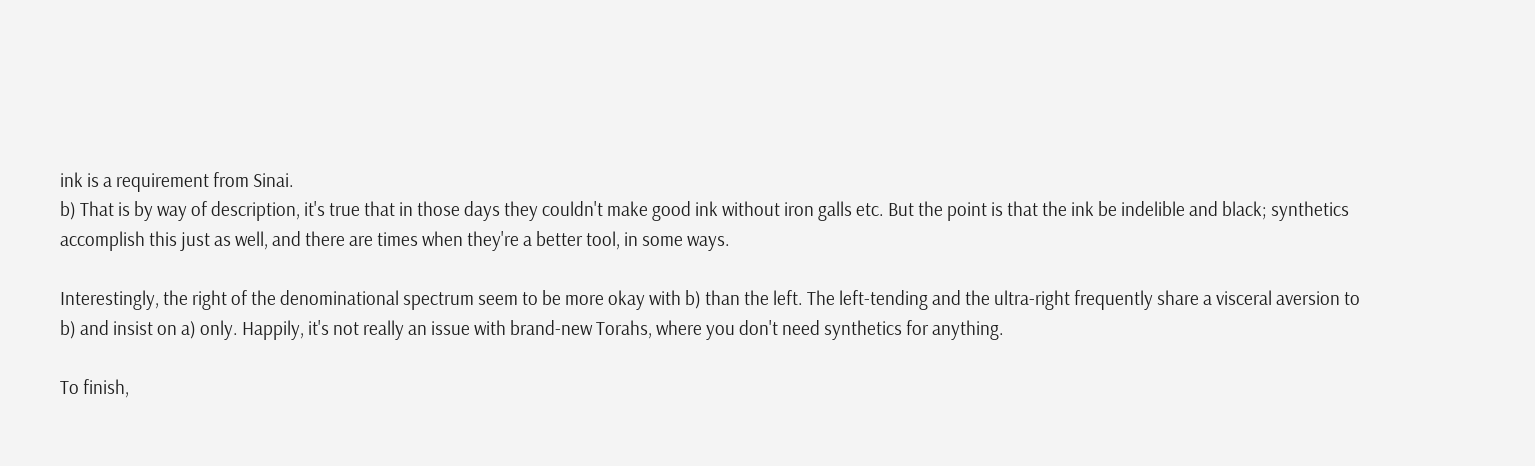ink is a requirement from Sinai.
b) That is by way of description, it's true that in those days they couldn't make good ink without iron galls etc. But the point is that the ink be indelible and black; synthetics accomplish this just as well, and there are times when they're a better tool, in some ways.

Interestingly, the right of the denominational spectrum seem to be more okay with b) than the left. The left-tending and the ultra-right frequently share a visceral aversion to b) and insist on a) only. Happily, it's not really an issue with brand-new Torahs, where you don't need synthetics for anything.

To finish,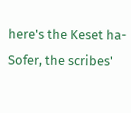here's the Keset ha-Sofer, the scribes'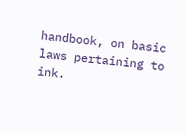handbook, on basic laws pertaining to ink.